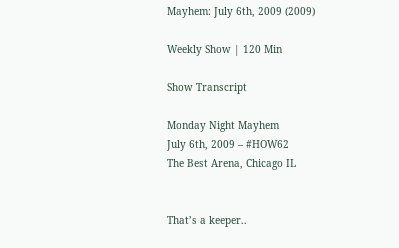Mayhem: July 6th, 2009 (2009)

Weekly Show | 120 Min

Show Transcript

Monday Night Mayhem
July 6th, 2009 – #HOW62
The Best Arena, Chicago IL


That’s a keeper..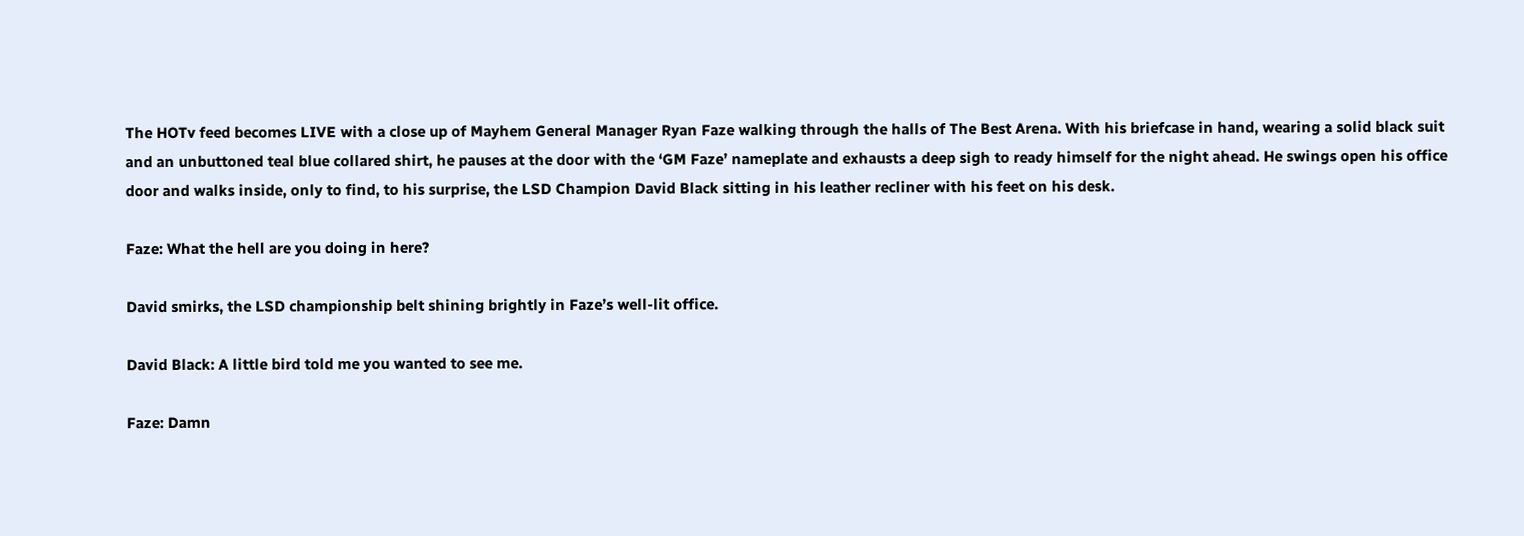The HOTv feed becomes LIVE with a close up of Mayhem General Manager Ryan Faze walking through the halls of The Best Arena. With his briefcase in hand, wearing a solid black suit and an unbuttoned teal blue collared shirt, he pauses at the door with the ‘GM Faze’ nameplate and exhausts a deep sigh to ready himself for the night ahead. He swings open his office door and walks inside, only to find, to his surprise, the LSD Champion David Black sitting in his leather recliner with his feet on his desk.

Faze: What the hell are you doing in here?

David smirks, the LSD championship belt shining brightly in Faze’s well-lit office.

David Black: A little bird told me you wanted to see me.

Faze: Damn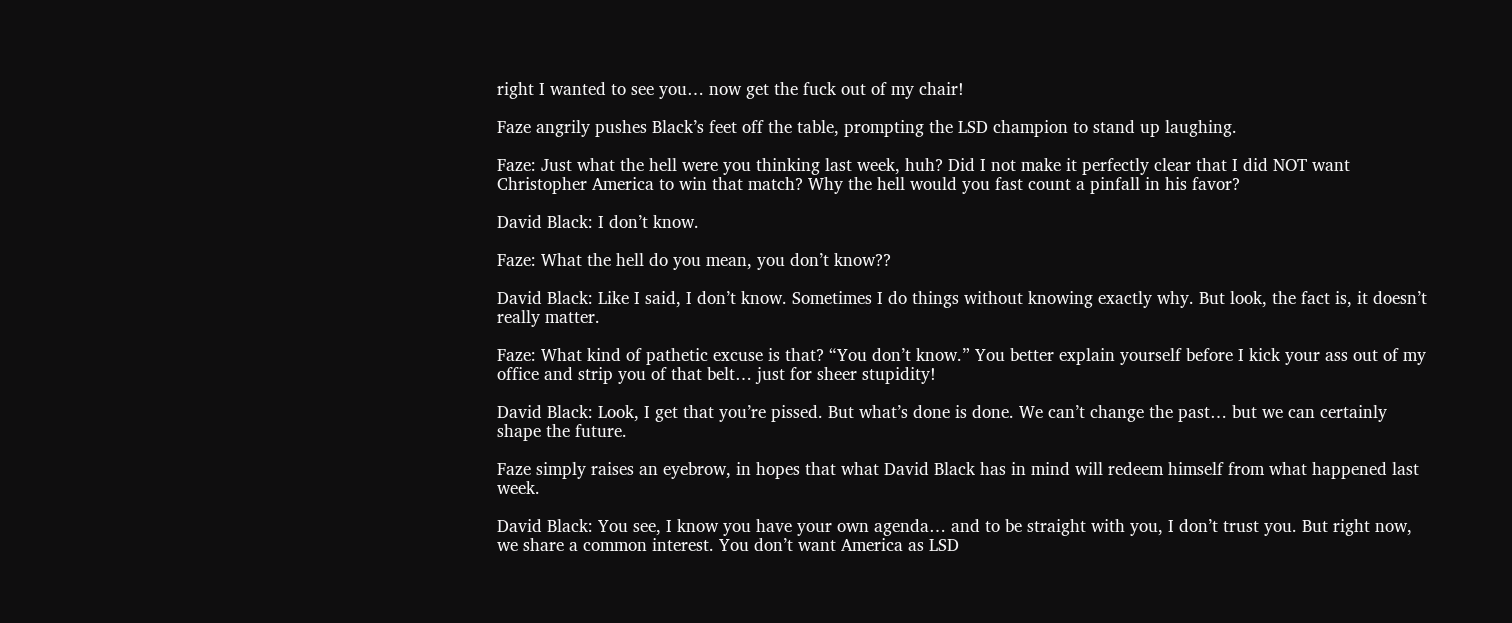right I wanted to see you… now get the fuck out of my chair!

Faze angrily pushes Black’s feet off the table, prompting the LSD champion to stand up laughing.

Faze: Just what the hell were you thinking last week, huh? Did I not make it perfectly clear that I did NOT want Christopher America to win that match? Why the hell would you fast count a pinfall in his favor?

David Black: I don’t know.

Faze: What the hell do you mean, you don’t know??

David Black: Like I said, I don’t know. Sometimes I do things without knowing exactly why. But look, the fact is, it doesn’t really matter.

Faze: What kind of pathetic excuse is that? “You don’t know.” You better explain yourself before I kick your ass out of my office and strip you of that belt… just for sheer stupidity!

David Black: Look, I get that you’re pissed. But what’s done is done. We can’t change the past… but we can certainly shape the future.

Faze simply raises an eyebrow, in hopes that what David Black has in mind will redeem himself from what happened last week.

David Black: You see, I know you have your own agenda… and to be straight with you, I don’t trust you. But right now, we share a common interest. You don’t want America as LSD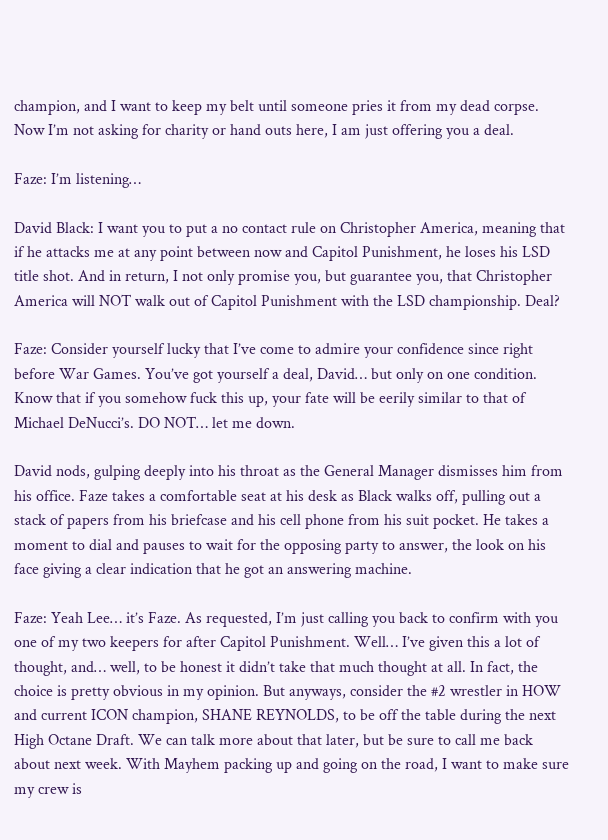champion, and I want to keep my belt until someone pries it from my dead corpse. Now I’m not asking for charity or hand outs here, I am just offering you a deal.

Faze: I’m listening…

David Black: I want you to put a no contact rule on Christopher America, meaning that if he attacks me at any point between now and Capitol Punishment, he loses his LSD title shot. And in return, I not only promise you, but guarantee you, that Christopher America will NOT walk out of Capitol Punishment with the LSD championship. Deal?

Faze: Consider yourself lucky that I’ve come to admire your confidence since right before War Games. You’ve got yourself a deal, David… but only on one condition. Know that if you somehow fuck this up, your fate will be eerily similar to that of Michael DeNucci’s. DO NOT… let me down.

David nods, gulping deeply into his throat as the General Manager dismisses him from his office. Faze takes a comfortable seat at his desk as Black walks off, pulling out a stack of papers from his briefcase and his cell phone from his suit pocket. He takes a moment to dial and pauses to wait for the opposing party to answer, the look on his face giving a clear indication that he got an answering machine.

Faze: Yeah Lee… it’s Faze. As requested, I’m just calling you back to confirm with you one of my two keepers for after Capitol Punishment. Well… I’ve given this a lot of thought, and… well, to be honest it didn’t take that much thought at all. In fact, the choice is pretty obvious in my opinion. But anyways, consider the #2 wrestler in HOW and current ICON champion, SHANE REYNOLDS, to be off the table during the next High Octane Draft. We can talk more about that later, but be sure to call me back about next week. With Mayhem packing up and going on the road, I want to make sure my crew is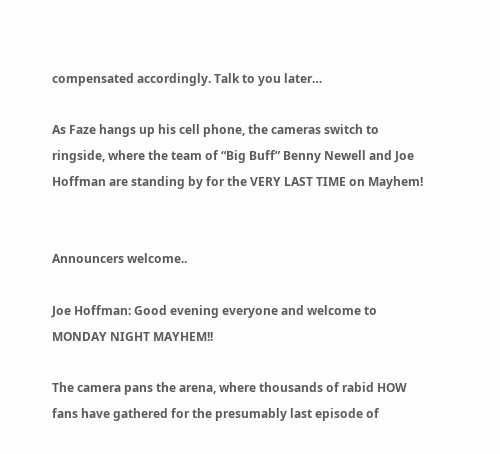compensated accordingly. Talk to you later…

As Faze hangs up his cell phone, the cameras switch to ringside, where the team of “Big Buff” Benny Newell and Joe Hoffman are standing by for the VERY LAST TIME on Mayhem!


Announcers welcome..

Joe Hoffman: Good evening everyone and welcome to MONDAY NIGHT MAYHEM!!

The camera pans the arena, where thousands of rabid HOW fans have gathered for the presumably last episode of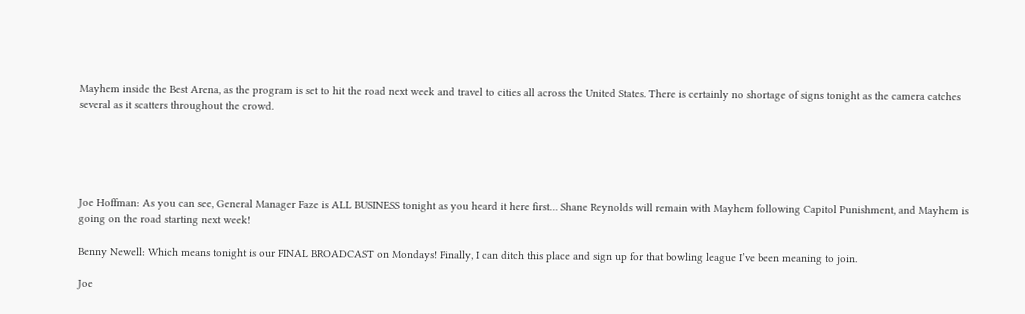Mayhem inside the Best Arena, as the program is set to hit the road next week and travel to cities all across the United States. There is certainly no shortage of signs tonight as the camera catches several as it scatters throughout the crowd.





Joe Hoffman: As you can see, General Manager Faze is ALL BUSINESS tonight as you heard it here first… Shane Reynolds will remain with Mayhem following Capitol Punishment, and Mayhem is going on the road starting next week!

Benny Newell: Which means tonight is our FINAL BROADCAST on Mondays! Finally, I can ditch this place and sign up for that bowling league I’ve been meaning to join.

Joe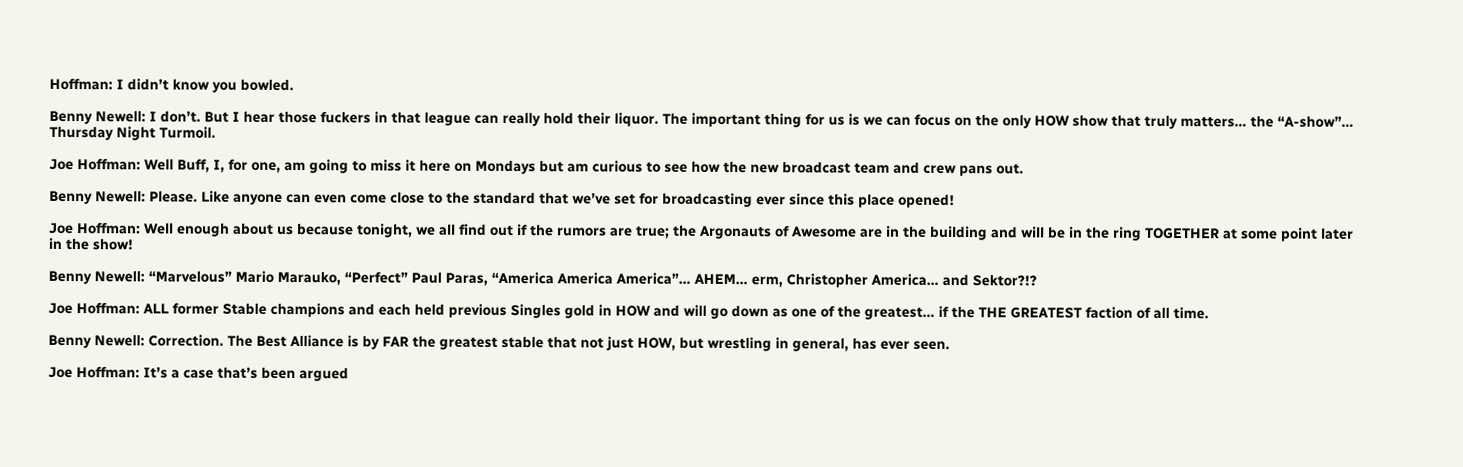Hoffman: I didn’t know you bowled.

Benny Newell: I don’t. But I hear those fuckers in that league can really hold their liquor. The important thing for us is we can focus on the only HOW show that truly matters… the “A-show”… Thursday Night Turmoil.

Joe Hoffman: Well Buff, I, for one, am going to miss it here on Mondays but am curious to see how the new broadcast team and crew pans out.

Benny Newell: Please. Like anyone can even come close to the standard that we’ve set for broadcasting ever since this place opened!

Joe Hoffman: Well enough about us because tonight, we all find out if the rumors are true; the Argonauts of Awesome are in the building and will be in the ring TOGETHER at some point later in the show!

Benny Newell: “Marvelous” Mario Marauko, “Perfect” Paul Paras, “America America America”… AHEM… erm, Christopher America… and Sektor?!?

Joe Hoffman: ALL former Stable champions and each held previous Singles gold in HOW and will go down as one of the greatest… if the THE GREATEST faction of all time.

Benny Newell: Correction. The Best Alliance is by FAR the greatest stable that not just HOW, but wrestling in general, has ever seen.

Joe Hoffman: It’s a case that’s been argued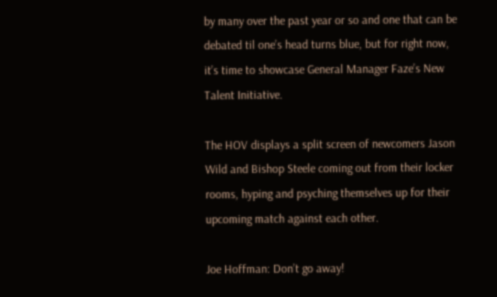by many over the past year or so and one that can be debated til one’s head turns blue, but for right now, it’s time to showcase General Manager Faze’s New Talent Initiative.

The HOV displays a split screen of newcomers Jason Wild and Bishop Steele coming out from their locker rooms, hyping and psyching themselves up for their upcoming match against each other.

Joe Hoffman: Don’t go away!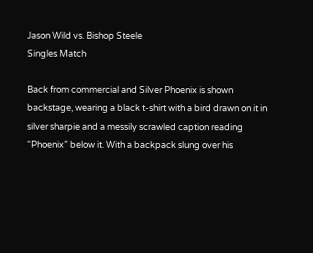Jason Wild vs. Bishop Steele
Singles Match

Back from commercial and Silver Phoenix is shown backstage, wearing a black t-shirt with a bird drawn on it in silver sharpie and a messily scrawled caption reading “Phoenix” below it. With a backpack slung over his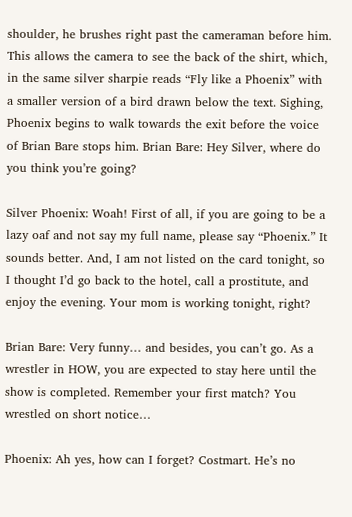shoulder, he brushes right past the cameraman before him. This allows the camera to see the back of the shirt, which, in the same silver sharpie reads “Fly like a Phoenix” with a smaller version of a bird drawn below the text. Sighing, Phoenix begins to walk towards the exit before the voice of Brian Bare stops him. Brian Bare: Hey Silver, where do you think you’re going?

Silver Phoenix: Woah! First of all, if you are going to be a lazy oaf and not say my full name, please say “Phoenix.” It sounds better. And, I am not listed on the card tonight, so I thought I’d go back to the hotel, call a prostitute, and enjoy the evening. Your mom is working tonight, right?

Brian Bare: Very funny… and besides, you can’t go. As a wrestler in HOW, you are expected to stay here until the show is completed. Remember your first match? You wrestled on short notice…

Phoenix: Ah yes, how can I forget? Costmart. He’s no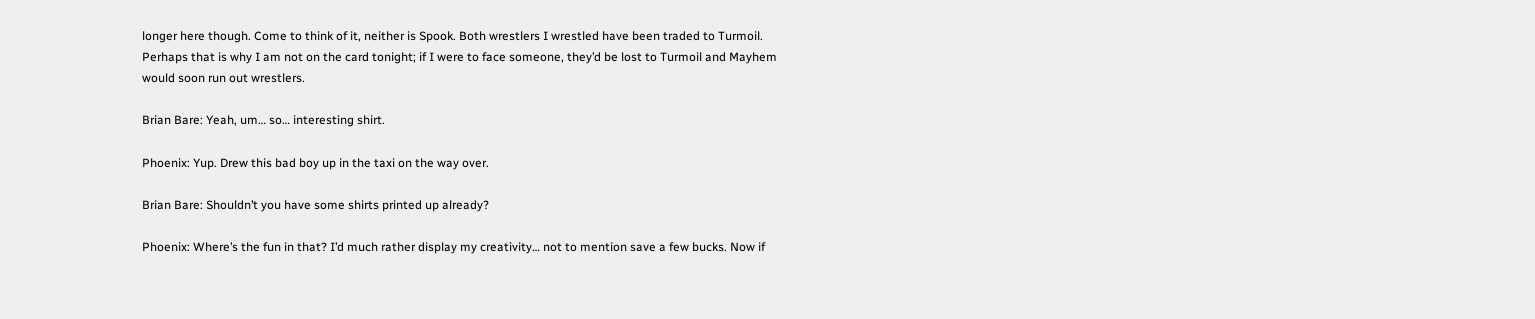longer here though. Come to think of it, neither is Spook. Both wrestlers I wrestled have been traded to Turmoil. Perhaps that is why I am not on the card tonight; if I were to face someone, they’d be lost to Turmoil and Mayhem would soon run out wrestlers.

Brian Bare: Yeah, um… so… interesting shirt.

Phoenix: Yup. Drew this bad boy up in the taxi on the way over.

Brian Bare: Shouldn’t you have some shirts printed up already?

Phoenix: Where’s the fun in that? I’d much rather display my creativity… not to mention save a few bucks. Now if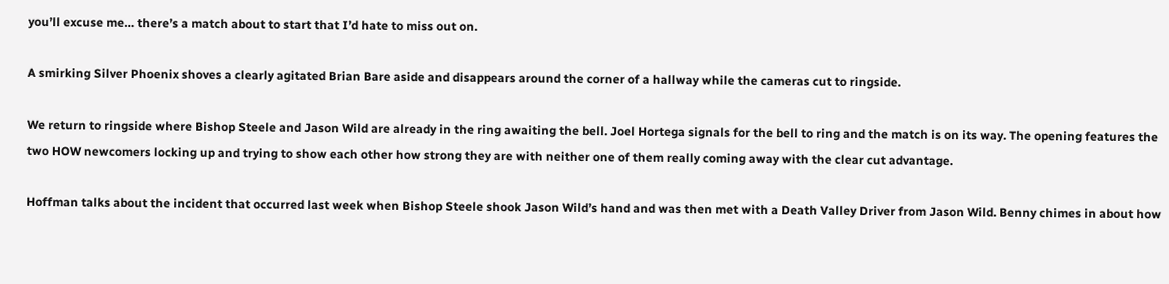you’ll excuse me… there’s a match about to start that I’d hate to miss out on.

A smirking Silver Phoenix shoves a clearly agitated Brian Bare aside and disappears around the corner of a hallway while the cameras cut to ringside.

We return to ringside where Bishop Steele and Jason Wild are already in the ring awaiting the bell. Joel Hortega signals for the bell to ring and the match is on its way. The opening features the two HOW newcomers locking up and trying to show each other how strong they are with neither one of them really coming away with the clear cut advantage.

Hoffman talks about the incident that occurred last week when Bishop Steele shook Jason Wild’s hand and was then met with a Death Valley Driver from Jason Wild. Benny chimes in about how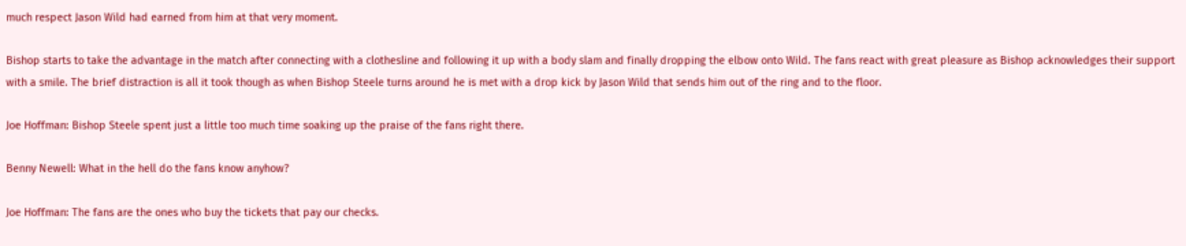much respect Jason Wild had earned from him at that very moment.

Bishop starts to take the advantage in the match after connecting with a clothesline and following it up with a body slam and finally dropping the elbow onto Wild. The fans react with great pleasure as Bishop acknowledges their support with a smile. The brief distraction is all it took though as when Bishop Steele turns around he is met with a drop kick by Jason Wild that sends him out of the ring and to the floor.

Joe Hoffman: Bishop Steele spent just a little too much time soaking up the praise of the fans right there.

Benny Newell: What in the hell do the fans know anyhow?

Joe Hoffman: The fans are the ones who buy the tickets that pay our checks.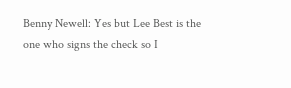Benny Newell: Yes but Lee Best is the one who signs the check so I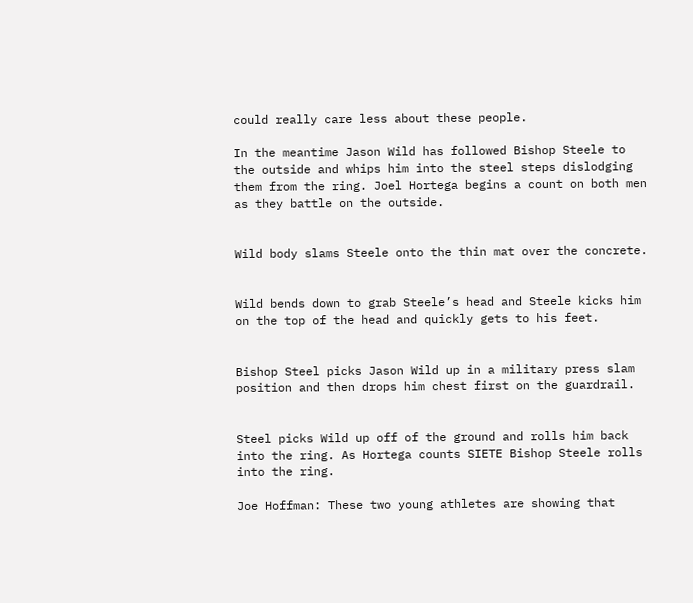could really care less about these people.

In the meantime Jason Wild has followed Bishop Steele to the outside and whips him into the steel steps dislodging them from the ring. Joel Hortega begins a count on both men as they battle on the outside.


Wild body slams Steele onto the thin mat over the concrete.


Wild bends down to grab Steele’s head and Steele kicks him on the top of the head and quickly gets to his feet.


Bishop Steel picks Jason Wild up in a military press slam position and then drops him chest first on the guardrail.


Steel picks Wild up off of the ground and rolls him back into the ring. As Hortega counts SIETE Bishop Steele rolls into the ring.

Joe Hoffman: These two young athletes are showing that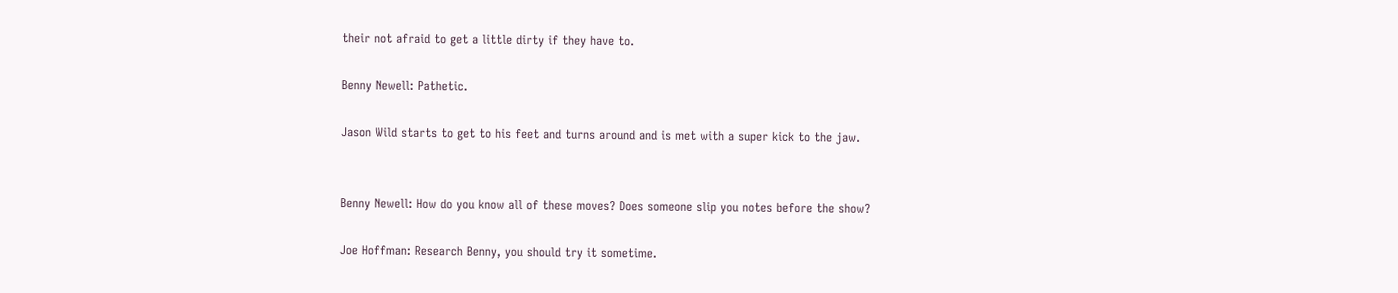their not afraid to get a little dirty if they have to.

Benny Newell: Pathetic.

Jason Wild starts to get to his feet and turns around and is met with a super kick to the jaw.


Benny Newell: How do you know all of these moves? Does someone slip you notes before the show?

Joe Hoffman: Research Benny, you should try it sometime.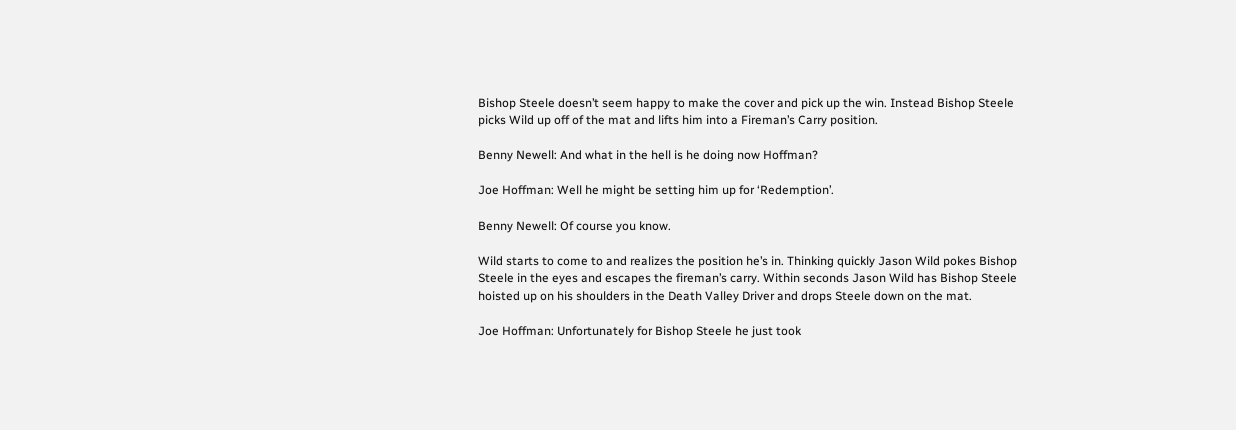Bishop Steele doesn’t seem happy to make the cover and pick up the win. Instead Bishop Steele picks Wild up off of the mat and lifts him into a Fireman’s Carry position.

Benny Newell: And what in the hell is he doing now Hoffman?

Joe Hoffman: Well he might be setting him up for ‘Redemption’.

Benny Newell: Of course you know.

Wild starts to come to and realizes the position he’s in. Thinking quickly Jason Wild pokes Bishop Steele in the eyes and escapes the fireman’s carry. Within seconds Jason Wild has Bishop Steele hoisted up on his shoulders in the Death Valley Driver and drops Steele down on the mat.

Joe Hoffman: Unfortunately for Bishop Steele he just took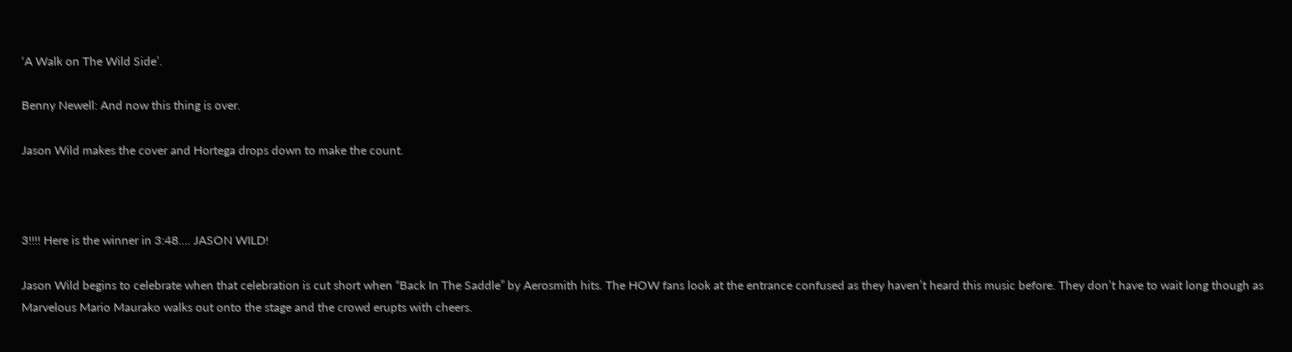‘A Walk on The Wild Side’.

Benny Newell: And now this thing is over.

Jason Wild makes the cover and Hortega drops down to make the count.



3!!!! Here is the winner in 3:48…. JASON WILD!

Jason Wild begins to celebrate when that celebration is cut short when “Back In The Saddle” by Aerosmith hits. The HOW fans look at the entrance confused as they haven’t heard this music before. They don’t have to wait long though as Marvelous Mario Maurako walks out onto the stage and the crowd erupts with cheers.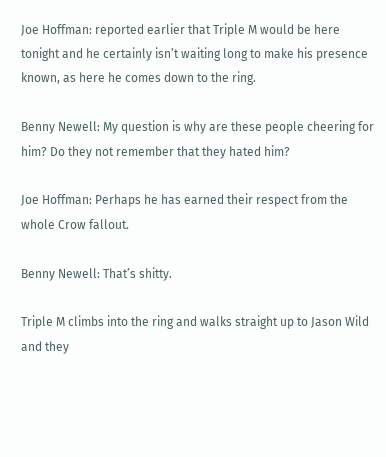Joe Hoffman: reported earlier that Triple M would be here tonight and he certainly isn’t waiting long to make his presence known, as here he comes down to the ring.

Benny Newell: My question is why are these people cheering for him? Do they not remember that they hated him?

Joe Hoffman: Perhaps he has earned their respect from the whole Crow fallout.

Benny Newell: That’s shitty.

Triple M climbs into the ring and walks straight up to Jason Wild and they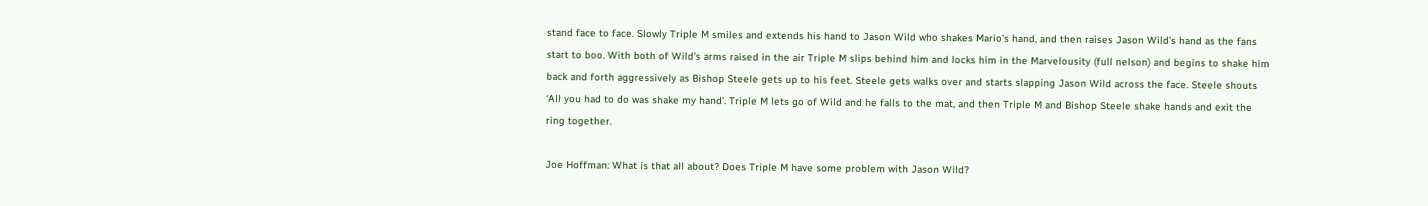stand face to face. Slowly Triple M smiles and extends his hand to Jason Wild who shakes Mario’s hand, and then raises Jason Wild’s hand as the fans start to boo. With both of Wild’s arms raised in the air Triple M slips behind him and locks him in the Marvelousity (full nelson) and begins to shake him back and forth aggressively as Bishop Steele gets up to his feet. Steele gets walks over and starts slapping Jason Wild across the face. Steele shouts ‘All you had to do was shake my hand’. Triple M lets go of Wild and he falls to the mat, and then Triple M and Bishop Steele shake hands and exit the ring together.

Joe Hoffman: What is that all about? Does Triple M have some problem with Jason Wild?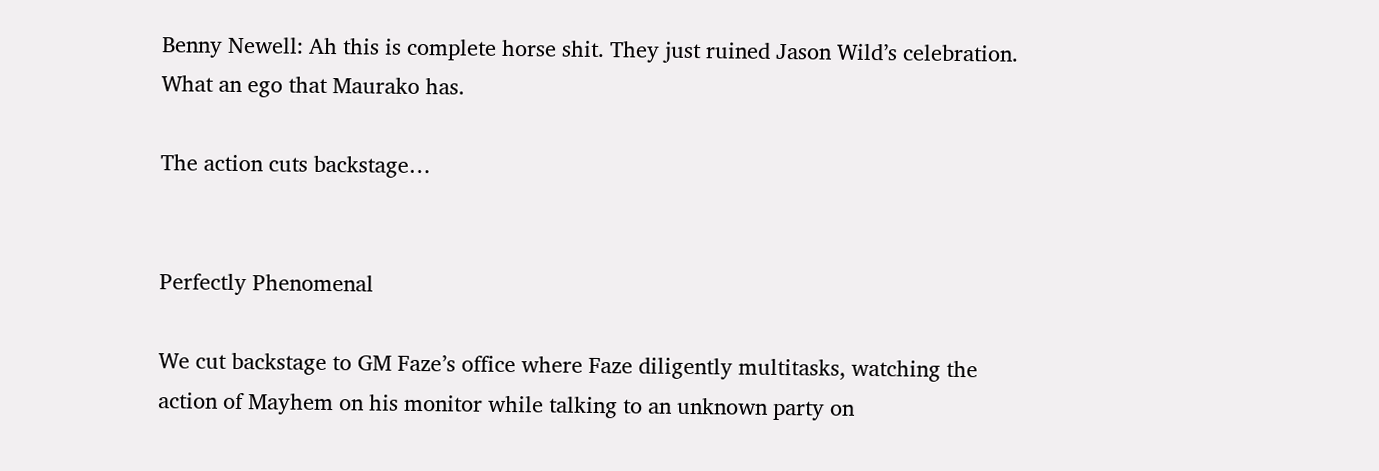Benny Newell: Ah this is complete horse shit. They just ruined Jason Wild’s celebration. What an ego that Maurako has.

The action cuts backstage…


Perfectly Phenomenal

We cut backstage to GM Faze’s office where Faze diligently multitasks, watching the action of Mayhem on his monitor while talking to an unknown party on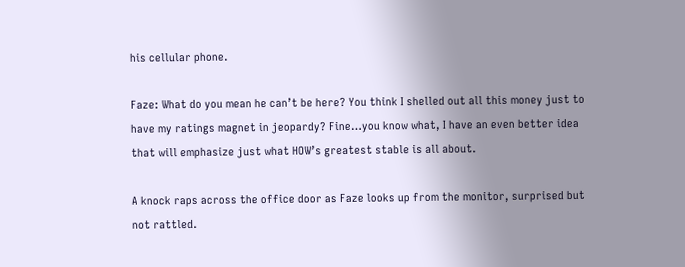his cellular phone.

Faze: What do you mean he can’t be here? You think I shelled out all this money just to have my ratings magnet in jeopardy? Fine…you know what, I have an even better idea that will emphasize just what HOW’s greatest stable is all about.

A knock raps across the office door as Faze looks up from the monitor, surprised but not rattled.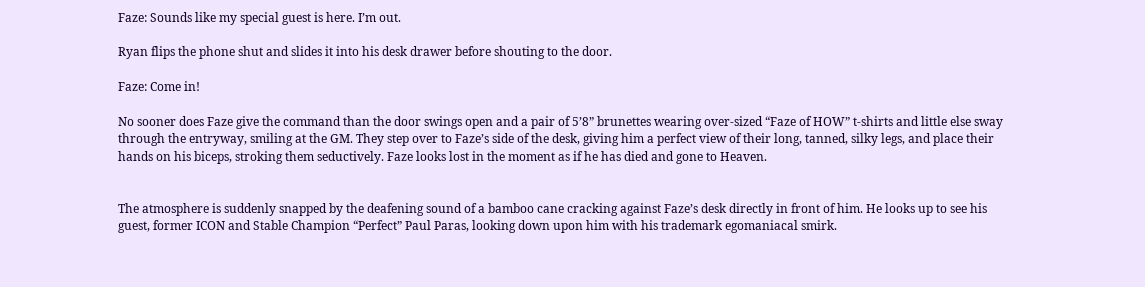Faze: Sounds like my special guest is here. I’m out.

Ryan flips the phone shut and slides it into his desk drawer before shouting to the door.

Faze: Come in!

No sooner does Faze give the command than the door swings open and a pair of 5’8” brunettes wearing over-sized “Faze of HOW” t-shirts and little else sway through the entryway, smiling at the GM. They step over to Faze’s side of the desk, giving him a perfect view of their long, tanned, silky legs, and place their hands on his biceps, stroking them seductively. Faze looks lost in the moment as if he has died and gone to Heaven.


The atmosphere is suddenly snapped by the deafening sound of a bamboo cane cracking against Faze’s desk directly in front of him. He looks up to see his guest, former ICON and Stable Champion “Perfect” Paul Paras, looking down upon him with his trademark egomaniacal smirk.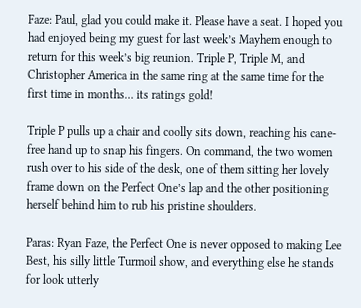Faze: Paul, glad you could make it. Please have a seat. I hoped you had enjoyed being my guest for last week’s Mayhem enough to return for this week’s big reunion. Triple P, Triple M, and Christopher America in the same ring at the same time for the first time in months… its ratings gold!

Triple P pulls up a chair and coolly sits down, reaching his cane-free hand up to snap his fingers. On command, the two women rush over to his side of the desk, one of them sitting her lovely frame down on the Perfect One’s lap and the other positioning herself behind him to rub his pristine shoulders.

Paras: Ryan Faze, the Perfect One is never opposed to making Lee Best, his silly little Turmoil show, and everything else he stands for look utterly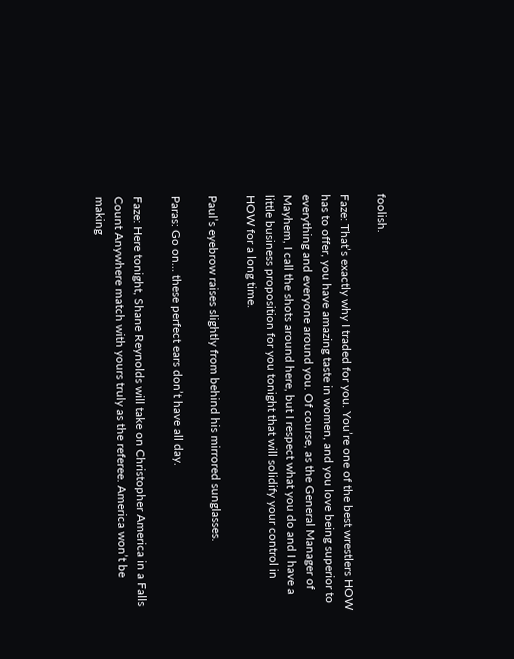foolish.

Faze: That’s exactly why I traded for you. You’re one of the best wrestlers HOW has to offer, you have amazing taste in women, and you love being superior to everything and everyone around you. Of course, as the General Manager of Mayhem, I call the shots around here, but I respect what you do and I have a little business proposition for you tonight that will solidify your control in HOW for a long time.

Paul’s eyebrow raises slightly from behind his mirrored sunglasses.

Paras: Go on… these perfect ears don’t have all day.

Faze: Here tonight, Shane Reynolds will take on Christopher America in a Falls Count Anywhere match with yours truly as the referee. America won’t be making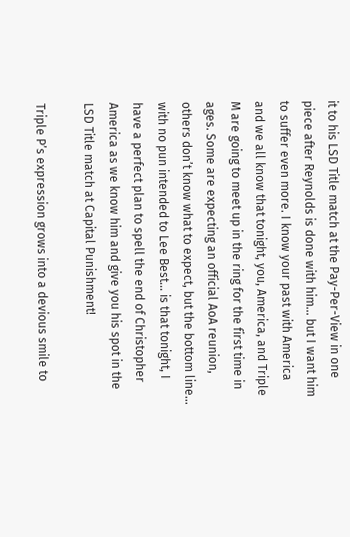it to his LSD Title match at the Pay-Per-View in one piece after Reynolds is done with him… but I want him to suffer even more. I know your past with America and we all know that tonight, you, America, and Triple M are going to meet up in the ring for the first time in ages. Some are expecting an official AoA reunion, others don’t know what to expect, but the bottom line… with no pun intended to Lee Best… is that tonight, I have a perfect plan to spell the end of Christopher America as we know him and give you his spot in the LSD Title match at Capital Punishment!

Triple P’s expression grows into a devious smile to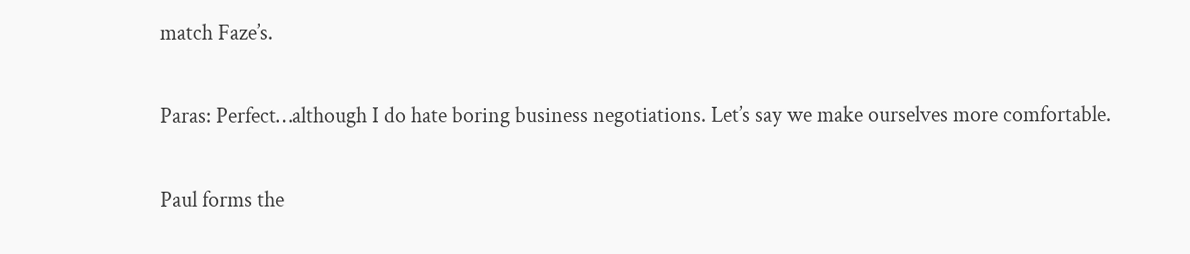match Faze’s.

Paras: Perfect…although I do hate boring business negotiations. Let’s say we make ourselves more comfortable.

Paul forms the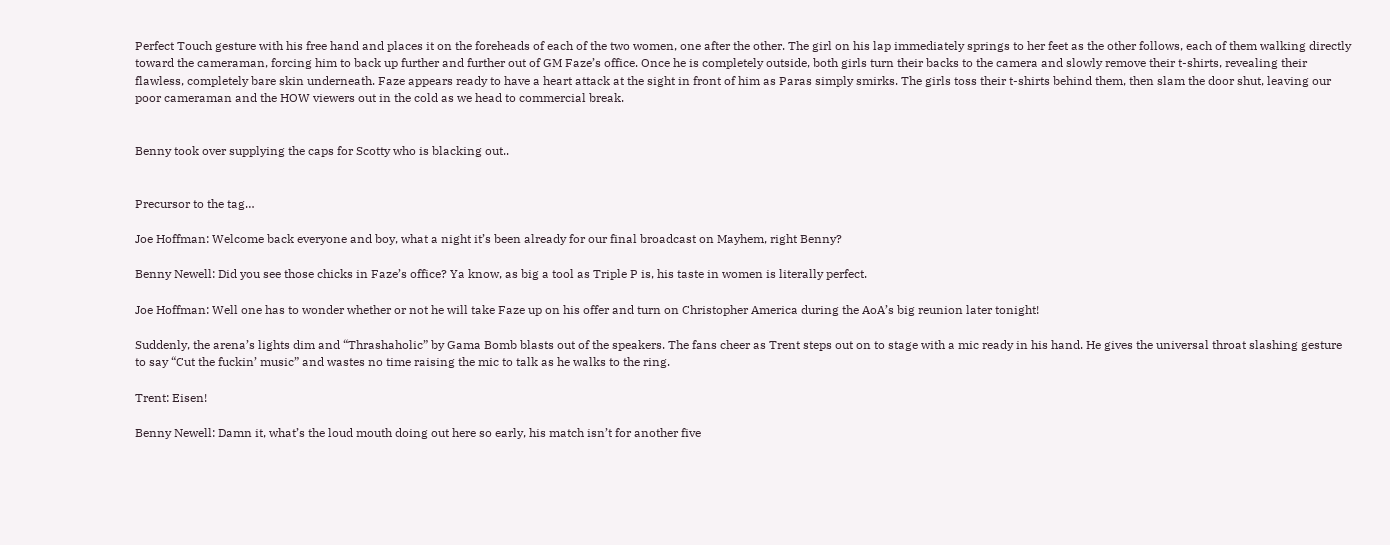Perfect Touch gesture with his free hand and places it on the foreheads of each of the two women, one after the other. The girl on his lap immediately springs to her feet as the other follows, each of them walking directly toward the cameraman, forcing him to back up further and further out of GM Faze’s office. Once he is completely outside, both girls turn their backs to the camera and slowly remove their t-shirts, revealing their flawless, completely bare skin underneath. Faze appears ready to have a heart attack at the sight in front of him as Paras simply smirks. The girls toss their t-shirts behind them, then slam the door shut, leaving our poor cameraman and the HOW viewers out in the cold as we head to commercial break.


Benny took over supplying the caps for Scotty who is blacking out..


Precursor to the tag…

Joe Hoffman: Welcome back everyone and boy, what a night it’s been already for our final broadcast on Mayhem, right Benny?

Benny Newell: Did you see those chicks in Faze’s office? Ya know, as big a tool as Triple P is, his taste in women is literally perfect.

Joe Hoffman: Well one has to wonder whether or not he will take Faze up on his offer and turn on Christopher America during the AoA’s big reunion later tonight!

Suddenly, the arena’s lights dim and “Thrashaholic” by Gama Bomb blasts out of the speakers. The fans cheer as Trent steps out on to stage with a mic ready in his hand. He gives the universal throat slashing gesture to say “Cut the fuckin’ music” and wastes no time raising the mic to talk as he walks to the ring.

Trent: Eisen!

Benny Newell: Damn it, what’s the loud mouth doing out here so early, his match isn’t for another five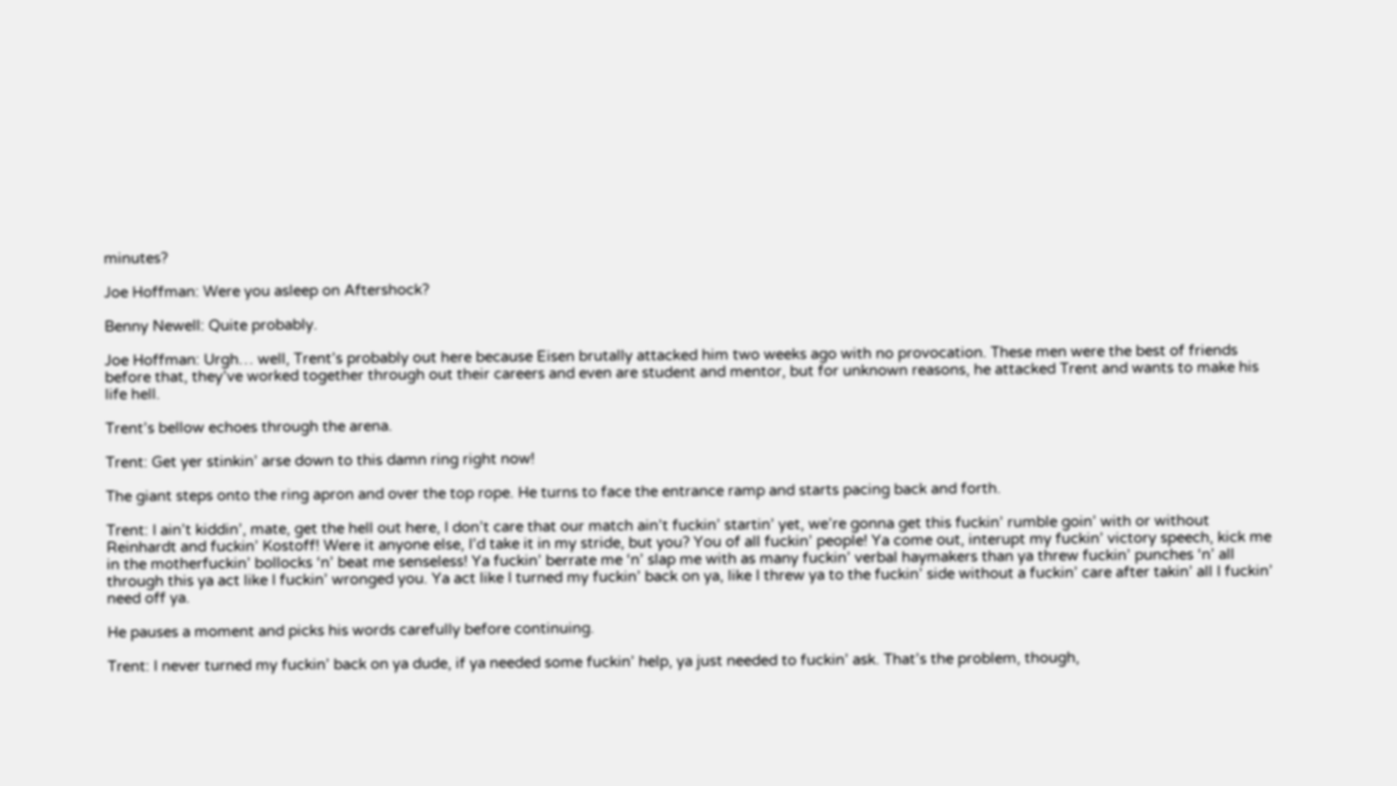minutes?

Joe Hoffman: Were you asleep on Aftershock?

Benny Newell: Quite probably.

Joe Hoffman: Urgh… well, Trent’s probably out here because Eisen brutally attacked him two weeks ago with no provocation. These men were the best of friends before that, they’ve worked together through out their careers and even are student and mentor, but for unknown reasons, he attacked Trent and wants to make his life hell.

Trent’s bellow echoes through the arena.

Trent: Get yer stinkin’ arse down to this damn ring right now!

The giant steps onto the ring apron and over the top rope. He turns to face the entrance ramp and starts pacing back and forth.

Trent: I ain’t kiddin’, mate, get the hell out here, I don’t care that our match ain’t fuckin’ startin’ yet, we’re gonna get this fuckin’ rumble goin’ with or without Reinhardt and fuckin’ Kostoff! Were it anyone else, I’d take it in my stride, but you? You of all fuckin’ people! Ya come out, interupt my fuckin’ victory speech, kick me in the motherfuckin’ bollocks ‘n’ beat me senseless! Ya fuckin’ berrate me ‘n’ slap me with as many fuckin’ verbal haymakers than ya threw fuckin’ punches ‘n’ all through this ya act like I fuckin’ wronged you. Ya act like I turned my fuckin’ back on ya, like I threw ya to the fuckin’ side without a fuckin’ care after takin’ all I fuckin’ need off ya.

He pauses a moment and picks his words carefully before continuing.

Trent: I never turned my fuckin’ back on ya dude, if ya needed some fuckin’ help, ya just needed to fuckin’ ask. That’s the problem, though,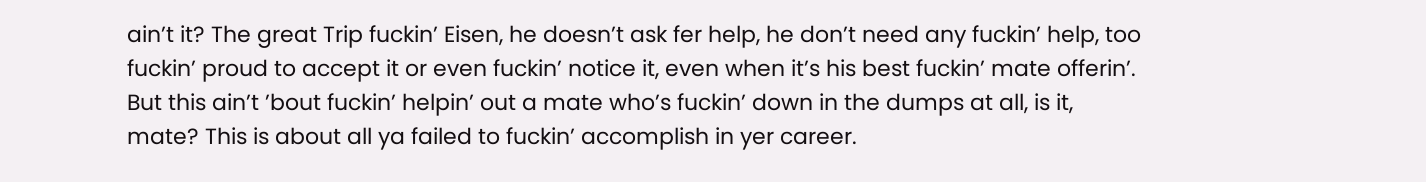ain’t it? The great Trip fuckin’ Eisen, he doesn’t ask fer help, he don’t need any fuckin’ help, too fuckin’ proud to accept it or even fuckin’ notice it, even when it’s his best fuckin’ mate offerin’. But this ain’t ’bout fuckin’ helpin’ out a mate who’s fuckin’ down in the dumps at all, is it, mate? This is about all ya failed to fuckin’ accomplish in yer career.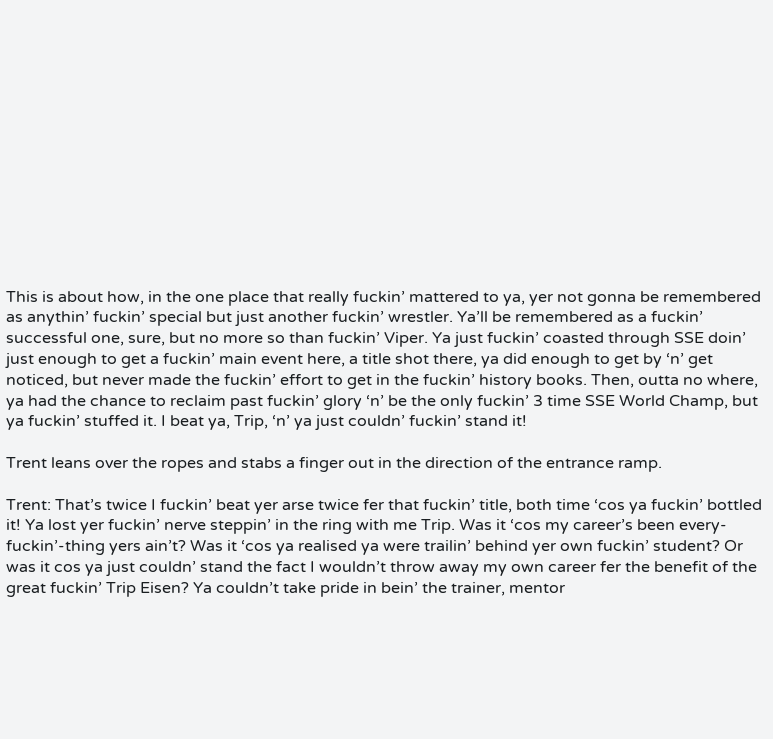This is about how, in the one place that really fuckin’ mattered to ya, yer not gonna be remembered as anythin’ fuckin’ special but just another fuckin’ wrestler. Ya’ll be remembered as a fuckin’ successful one, sure, but no more so than fuckin’ Viper. Ya just fuckin’ coasted through SSE doin’ just enough to get a fuckin’ main event here, a title shot there, ya did enough to get by ‘n’ get noticed, but never made the fuckin’ effort to get in the fuckin’ history books. Then, outta no where, ya had the chance to reclaim past fuckin’ glory ‘n’ be the only fuckin’ 3 time SSE World Champ, but ya fuckin’ stuffed it. I beat ya, Trip, ‘n’ ya just couldn’ fuckin’ stand it!

Trent leans over the ropes and stabs a finger out in the direction of the entrance ramp.

Trent: That’s twice I fuckin’ beat yer arse twice fer that fuckin’ title, both time ‘cos ya fuckin’ bottled it! Ya lost yer fuckin’ nerve steppin’ in the ring with me Trip. Was it ‘cos my career’s been every-fuckin’-thing yers ain’t? Was it ‘cos ya realised ya were trailin’ behind yer own fuckin’ student? Or was it cos ya just couldn’ stand the fact I wouldn’t throw away my own career fer the benefit of the great fuckin’ Trip Eisen? Ya couldn’t take pride in bein’ the trainer, mentor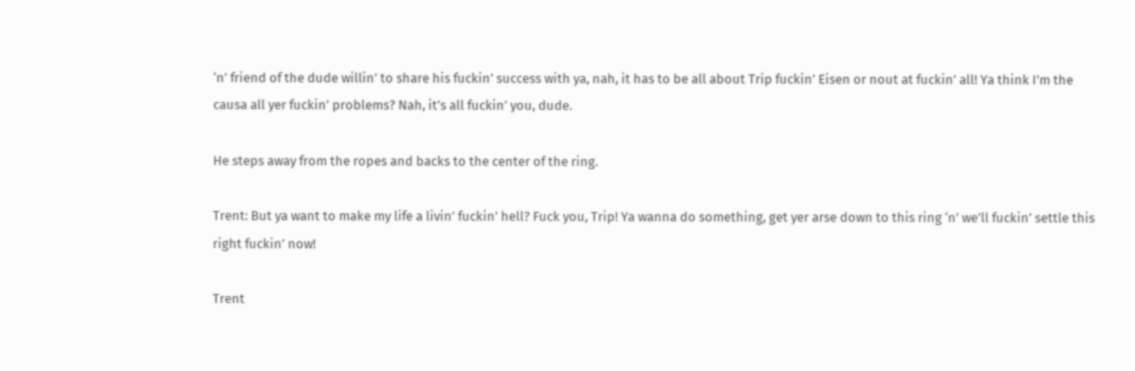‘n’ friend of the dude willin’ to share his fuckin’ success with ya, nah, it has to be all about Trip fuckin’ Eisen or nout at fuckin’ all! Ya think I’m the causa all yer fuckin’ problems? Nah, it’s all fuckin’ you, dude.

He steps away from the ropes and backs to the center of the ring.

Trent: But ya want to make my life a livin’ fuckin’ hell? Fuck you, Trip! Ya wanna do something, get yer arse down to this ring ‘n’ we’ll fuckin’ settle this right fuckin’ now!

Trent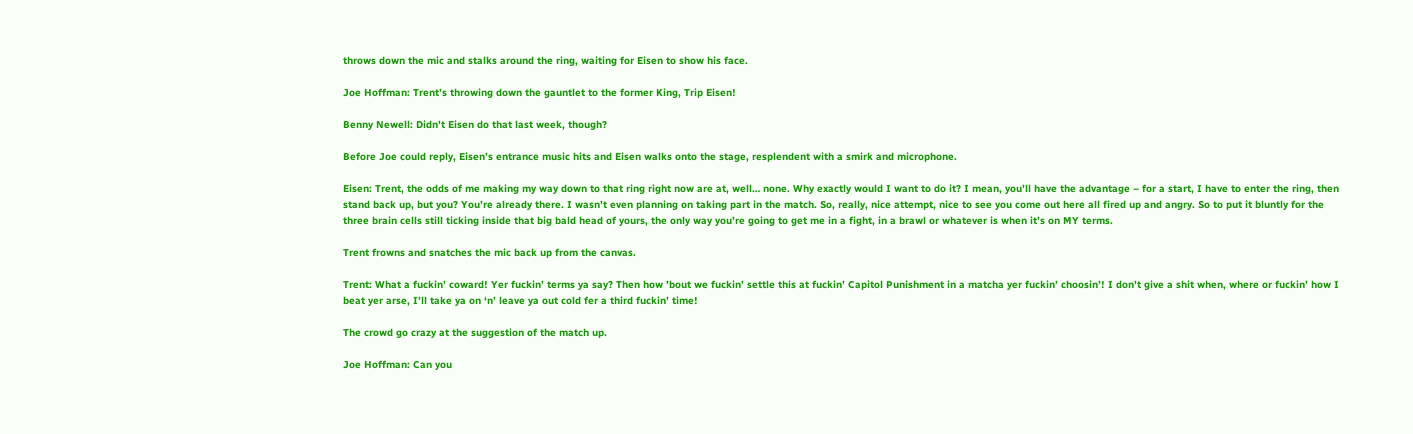throws down the mic and stalks around the ring, waiting for Eisen to show his face.

Joe Hoffman: Trent’s throwing down the gauntlet to the former King, Trip Eisen!

Benny Newell: Didn’t Eisen do that last week, though?

Before Joe could reply, Eisen’s entrance music hits and Eisen walks onto the stage, resplendent with a smirk and microphone.

Eisen: Trent, the odds of me making my way down to that ring right now are at, well… none. Why exactly would I want to do it? I mean, you’ll have the advantage – for a start, I have to enter the ring, then stand back up, but you? You’re already there. I wasn’t even planning on taking part in the match. So, really, nice attempt, nice to see you come out here all fired up and angry. So to put it bluntly for the three brain cells still ticking inside that big bald head of yours, the only way you’re going to get me in a fight, in a brawl or whatever is when it’s on MY terms.

Trent frowns and snatches the mic back up from the canvas.

Trent: What a fuckin’ coward! Yer fuckin’ terms ya say? Then how ’bout we fuckin’ settle this at fuckin’ Capitol Punishment in a matcha yer fuckin’ choosin’! I don’t give a shit when, where or fuckin’ how I beat yer arse, I’ll take ya on ‘n’ leave ya out cold fer a third fuckin’ time!

The crowd go crazy at the suggestion of the match up.

Joe Hoffman: Can you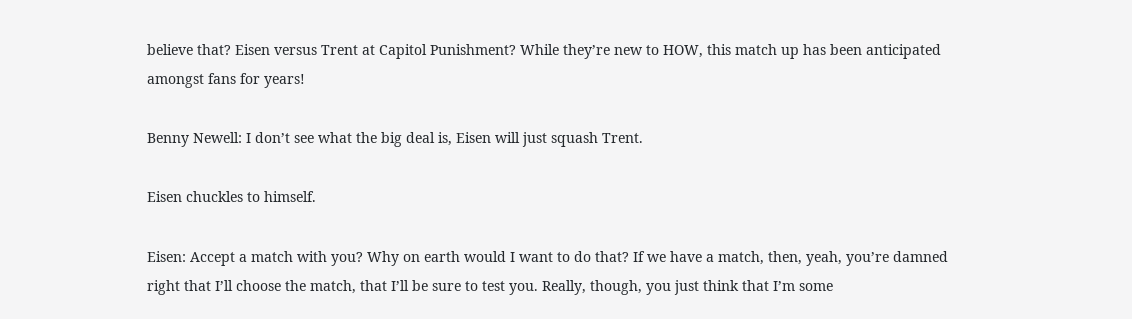believe that? Eisen versus Trent at Capitol Punishment? While they’re new to HOW, this match up has been anticipated amongst fans for years!

Benny Newell: I don’t see what the big deal is, Eisen will just squash Trent.

Eisen chuckles to himself.

Eisen: Accept a match with you? Why on earth would I want to do that? If we have a match, then, yeah, you’re damned right that I’ll choose the match, that I’ll be sure to test you. Really, though, you just think that I’m some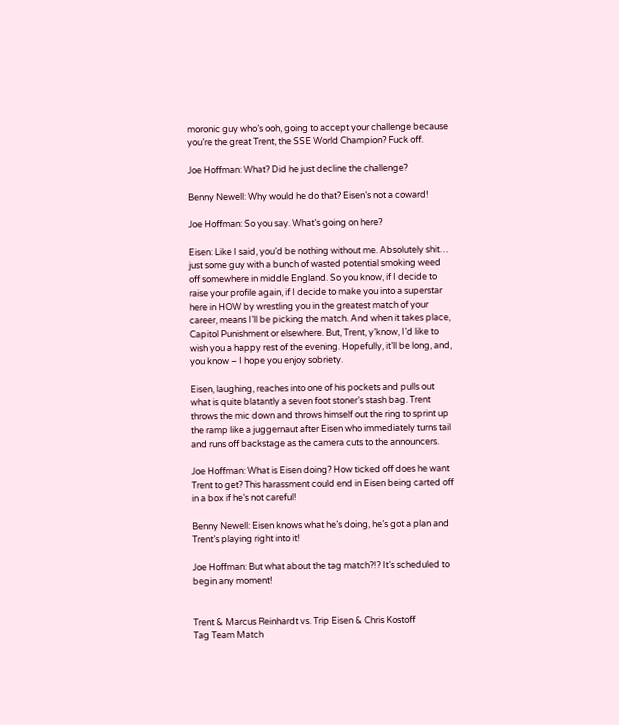moronic guy who’s ooh, going to accept your challenge because you’re the great Trent, the SSE World Champion? Fuck off.

Joe Hoffman: What? Did he just decline the challenge?

Benny Newell: Why would he do that? Eisen’s not a coward!

Joe Hoffman: So you say. What’s going on here?

Eisen: Like I said, you’d be nothing without me. Absolutely shit… just some guy with a bunch of wasted potential smoking weed off somewhere in middle England. So you know, if I decide to raise your profile again, if I decide to make you into a superstar here in HOW by wrestling you in the greatest match of your career, means I’ll be picking the match. And when it takes place, Capitol Punishment or elsewhere. But, Trent, y’know, I’d like to wish you a happy rest of the evening. Hopefully, it’ll be long, and, you know – I hope you enjoy sobriety.

Eisen, laughing, reaches into one of his pockets and pulls out what is quite blatantly a seven foot stoner’s stash bag. Trent throws the mic down and throws himself out the ring to sprint up the ramp like a juggernaut after Eisen who immediately turns tail and runs off backstage as the camera cuts to the announcers.

Joe Hoffman: What is Eisen doing? How ticked off does he want Trent to get? This harassment could end in Eisen being carted off in a box if he’s not careful!

Benny Newell: Eisen knows what he’s doing, he’s got a plan and Trent’s playing right into it!

Joe Hoffman: But what about the tag match?!? It’s scheduled to begin any moment!


Trent & Marcus Reinhardt vs. Trip Eisen & Chris Kostoff
Tag Team Match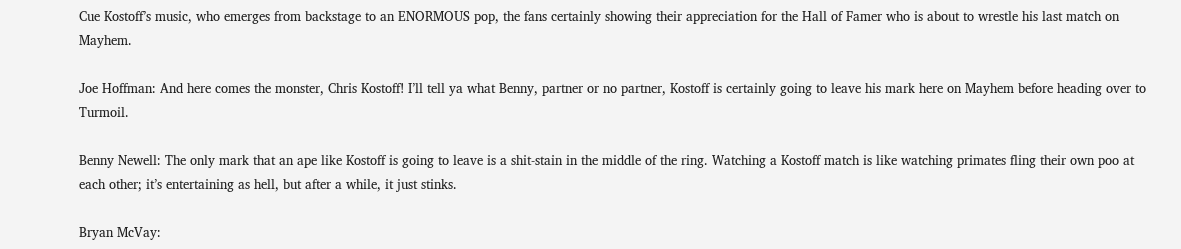Cue Kostoff’s music, who emerges from backstage to an ENORMOUS pop, the fans certainly showing their appreciation for the Hall of Famer who is about to wrestle his last match on Mayhem.

Joe Hoffman: And here comes the monster, Chris Kostoff! I’ll tell ya what Benny, partner or no partner, Kostoff is certainly going to leave his mark here on Mayhem before heading over to Turmoil.

Benny Newell: The only mark that an ape like Kostoff is going to leave is a shit-stain in the middle of the ring. Watching a Kostoff match is like watching primates fling their own poo at each other; it’s entertaining as hell, but after a while, it just stinks.

Bryan McVay: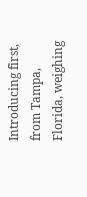Introducing first, from Tampa, Florida, weighing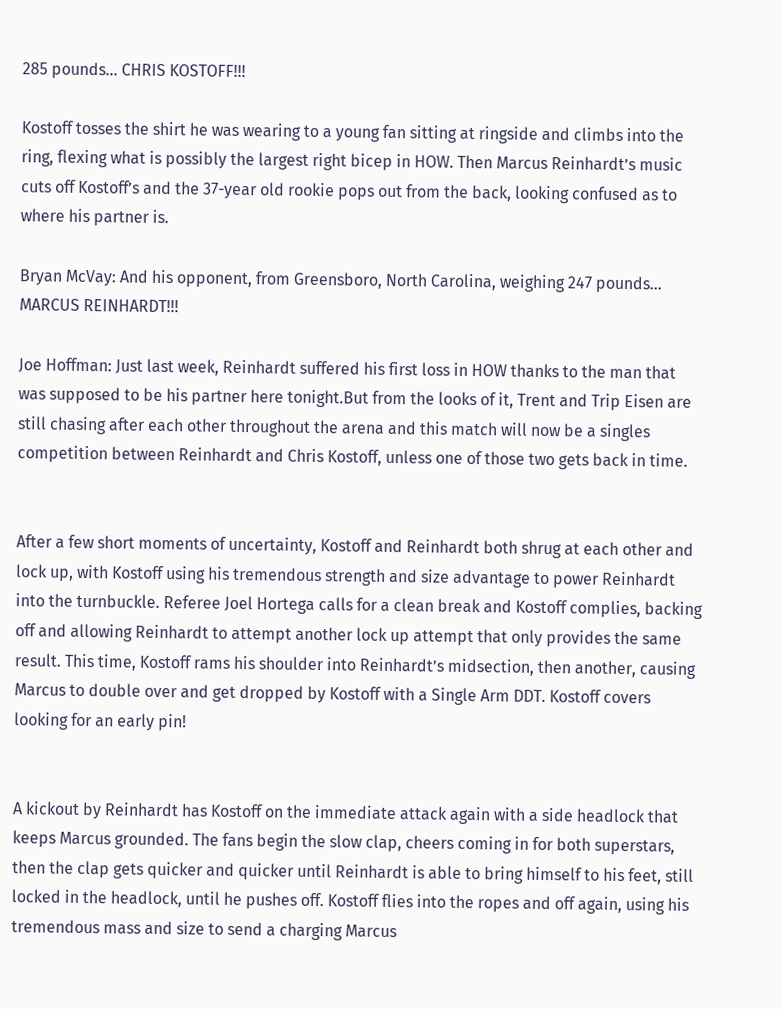285 pounds… CHRIS KOSTOFF!!!

Kostoff tosses the shirt he was wearing to a young fan sitting at ringside and climbs into the ring, flexing what is possibly the largest right bicep in HOW. Then Marcus Reinhardt’s music cuts off Kostoff’s and the 37-year old rookie pops out from the back, looking confused as to where his partner is.

Bryan McVay: And his opponent, from Greensboro, North Carolina, weighing 247 pounds… MARCUS REINHARDT!!!

Joe Hoffman: Just last week, Reinhardt suffered his first loss in HOW thanks to the man that was supposed to be his partner here tonight.But from the looks of it, Trent and Trip Eisen are still chasing after each other throughout the arena and this match will now be a singles competition between Reinhardt and Chris Kostoff, unless one of those two gets back in time.


After a few short moments of uncertainty, Kostoff and Reinhardt both shrug at each other and lock up, with Kostoff using his tremendous strength and size advantage to power Reinhardt into the turnbuckle. Referee Joel Hortega calls for a clean break and Kostoff complies, backing off and allowing Reinhardt to attempt another lock up attempt that only provides the same result. This time, Kostoff rams his shoulder into Reinhardt’s midsection, then another, causing Marcus to double over and get dropped by Kostoff with a Single Arm DDT. Kostoff covers looking for an early pin!


A kickout by Reinhardt has Kostoff on the immediate attack again with a side headlock that keeps Marcus grounded. The fans begin the slow clap, cheers coming in for both superstars, then the clap gets quicker and quicker until Reinhardt is able to bring himself to his feet, still locked in the headlock, until he pushes off. Kostoff flies into the ropes and off again, using his tremendous mass and size to send a charging Marcus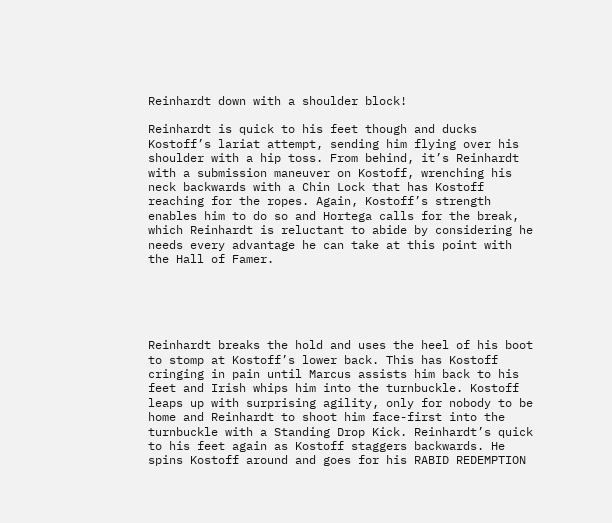Reinhardt down with a shoulder block!

Reinhardt is quick to his feet though and ducks Kostoff’s lariat attempt, sending him flying over his shoulder with a hip toss. From behind, it’s Reinhardt with a submission maneuver on Kostoff, wrenching his neck backwards with a Chin Lock that has Kostoff reaching for the ropes. Again, Kostoff’s strength enables him to do so and Hortega calls for the break, which Reinhardt is reluctant to abide by considering he needs every advantage he can take at this point with the Hall of Famer.





Reinhardt breaks the hold and uses the heel of his boot to stomp at Kostoff’s lower back. This has Kostoff cringing in pain until Marcus assists him back to his feet and Irish whips him into the turnbuckle. Kostoff leaps up with surprising agility, only for nobody to be home and Reinhardt to shoot him face-first into the turnbuckle with a Standing Drop Kick. Reinhardt’s quick to his feet again as Kostoff staggers backwards. He spins Kostoff around and goes for his RABID REDEMPTION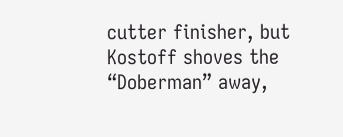cutter finisher, but Kostoff shoves the “Doberman” away,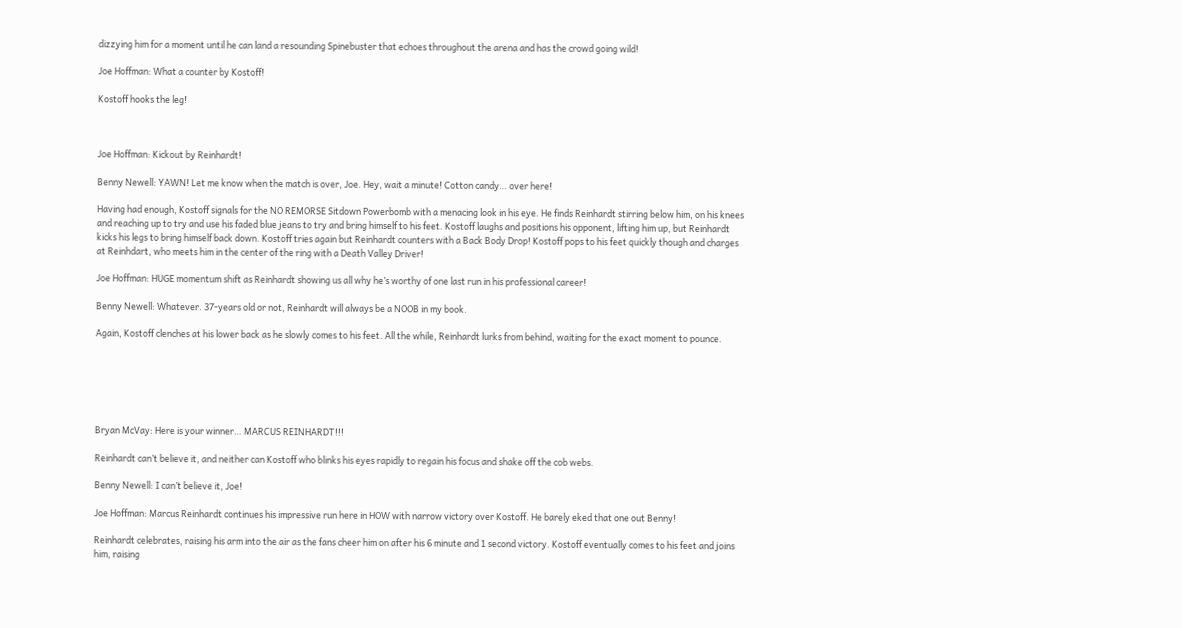dizzying him for a moment until he can land a resounding Spinebuster that echoes throughout the arena and has the crowd going wild!

Joe Hoffman: What a counter by Kostoff!

Kostoff hooks the leg!



Joe Hoffman: Kickout by Reinhardt!

Benny Newell: YAWN! Let me know when the match is over, Joe. Hey, wait a minute! Cotton candy… over here!

Having had enough, Kostoff signals for the NO REMORSE Sitdown Powerbomb with a menacing look in his eye. He finds Reinhardt stirring below him, on his knees and reaching up to try and use his faded blue jeans to try and bring himself to his feet. Kostoff laughs and positions his opponent, lifting him up, but Reinhardt kicks his legs to bring himself back down. Kostoff tries again but Reinhardt counters with a Back Body Drop! Kostoff pops to his feet quickly though and charges at Reinhdart, who meets him in the center of the ring with a Death Valley Driver!

Joe Hoffman: HUGE momentum shift as Reinhardt showing us all why he’s worthy of one last run in his professional career!

Benny Newell: Whatever. 37-years old or not, Reinhardt will always be a NOOB in my book.

Again, Kostoff clenches at his lower back as he slowly comes to his feet. All the while, Reinhardt lurks from behind, waiting for the exact moment to pounce.






Bryan McVay: Here is your winner… MARCUS REINHARDT!!!

Reinhardt can’t believe it, and neither can Kostoff who blinks his eyes rapidly to regain his focus and shake off the cob webs.

Benny Newell: I can’t believe it, Joe!

Joe Hoffman: Marcus Reinhardt continues his impressive run here in HOW with narrow victory over Kostoff. He barely eked that one out Benny!

Reinhardt celebrates, raising his arm into the air as the fans cheer him on after his 6 minute and 1 second victory. Kostoff eventually comes to his feet and joins him, raising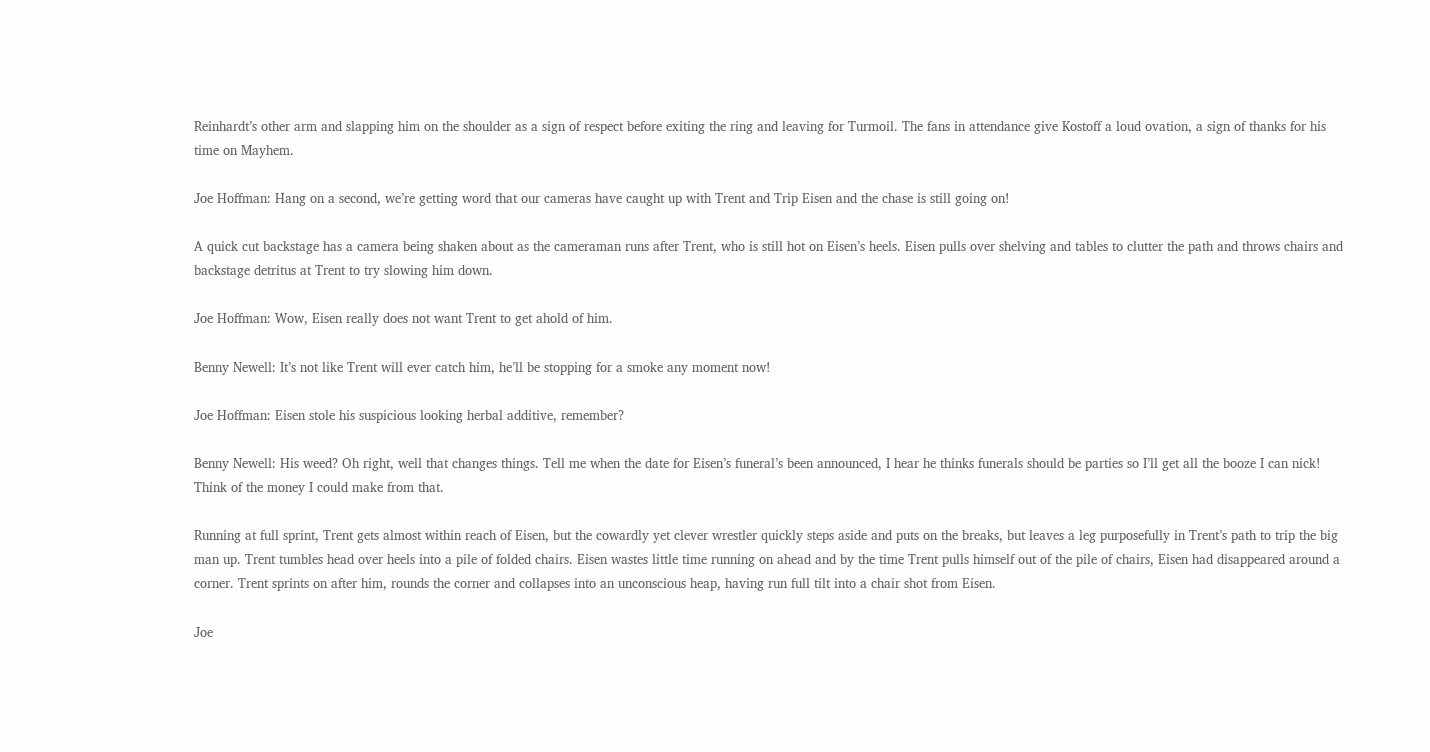Reinhardt’s other arm and slapping him on the shoulder as a sign of respect before exiting the ring and leaving for Turmoil. The fans in attendance give Kostoff a loud ovation, a sign of thanks for his time on Mayhem.

Joe Hoffman: Hang on a second, we’re getting word that our cameras have caught up with Trent and Trip Eisen and the chase is still going on!

A quick cut backstage has a camera being shaken about as the cameraman runs after Trent, who is still hot on Eisen’s heels. Eisen pulls over shelving and tables to clutter the path and throws chairs and backstage detritus at Trent to try slowing him down.

Joe Hoffman: Wow, Eisen really does not want Trent to get ahold of him.

Benny Newell: It’s not like Trent will ever catch him, he’ll be stopping for a smoke any moment now!

Joe Hoffman: Eisen stole his suspicious looking herbal additive, remember?

Benny Newell: His weed? Oh right, well that changes things. Tell me when the date for Eisen’s funeral’s been announced, I hear he thinks funerals should be parties so I’ll get all the booze I can nick! Think of the money I could make from that.

Running at full sprint, Trent gets almost within reach of Eisen, but the cowardly yet clever wrestler quickly steps aside and puts on the breaks, but leaves a leg purposefully in Trent’s path to trip the big man up. Trent tumbles head over heels into a pile of folded chairs. Eisen wastes little time running on ahead and by the time Trent pulls himself out of the pile of chairs, Eisen had disappeared around a corner. Trent sprints on after him, rounds the corner and collapses into an unconscious heap, having run full tilt into a chair shot from Eisen.

Joe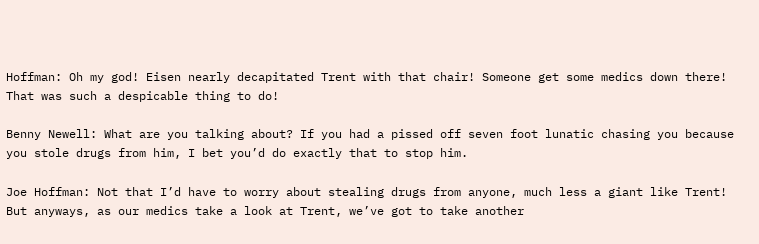Hoffman: Oh my god! Eisen nearly decapitated Trent with that chair! Someone get some medics down there! That was such a despicable thing to do!

Benny Newell: What are you talking about? If you had a pissed off seven foot lunatic chasing you because you stole drugs from him, I bet you’d do exactly that to stop him.

Joe Hoffman: Not that I’d have to worry about stealing drugs from anyone, much less a giant like Trent! But anyways, as our medics take a look at Trent, we’ve got to take another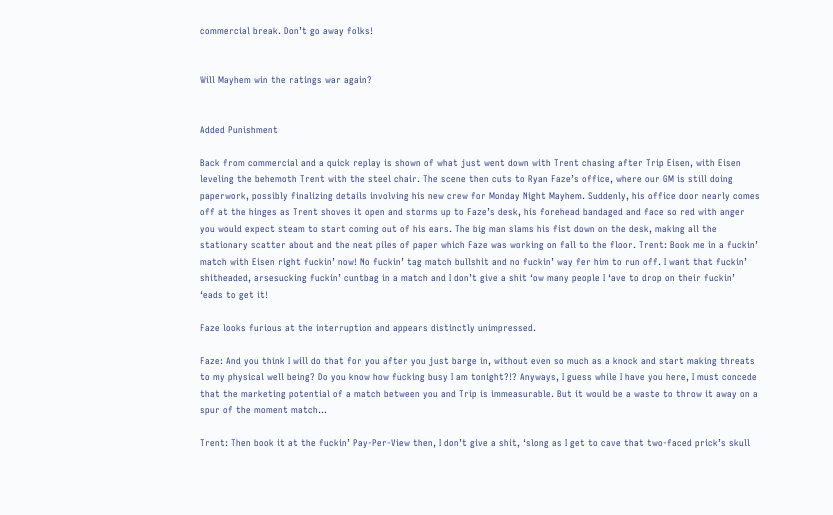commercial break. Don’t go away folks!


Will Mayhem win the ratings war again?


Added Punishment

Back from commercial and a quick replay is shown of what just went down with Trent chasing after Trip Eisen, with Eisen leveling the behemoth Trent with the steel chair. The scene then cuts to Ryan Faze’s office, where our GM is still doing paperwork, possibly finalizing details involving his new crew for Monday Night Mayhem. Suddenly, his office door nearly comes off at the hinges as Trent shoves it open and storms up to Faze’s desk, his forehead bandaged and face so red with anger you would expect steam to start coming out of his ears. The big man slams his fist down on the desk, making all the stationary scatter about and the neat piles of paper which Faze was working on fall to the floor. Trent: Book me in a fuckin’ match with Eisen right fuckin’ now! No fuckin’ tag match bullshit and no fuckin’ way fer him to run off. I want that fuckin’ shitheaded, arsesucking fuckin’ cuntbag in a match and I don’t give a shit ‘ow many people I ‘ave to drop on their fuckin’ ‘eads to get it!

Faze looks furious at the interruption and appears distinctly unimpressed.

Faze: And you think I will do that for you after you just barge in, without even so much as a knock and start making threats to my physical well being? Do you know how fucking busy I am tonight?!? Anyways, I guess while I have you here, I must concede that the marketing potential of a match between you and Trip is immeasurable. But it would be a waste to throw it away on a spur of the moment match…

Trent: Then book it at the fuckin’ Pay-Per-View then, I don’t give a shit, ‘slong as I get to cave that two-faced prick’s skull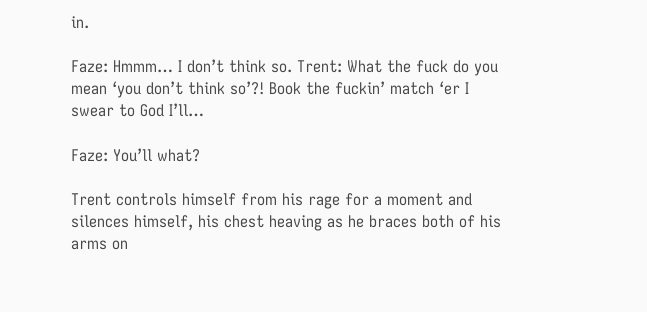in.

Faze: Hmmm… I don’t think so. Trent: What the fuck do you mean ‘you don’t think so’?! Book the fuckin’ match ‘er I swear to God I’ll…

Faze: You’ll what?

Trent controls himself from his rage for a moment and silences himself, his chest heaving as he braces both of his arms on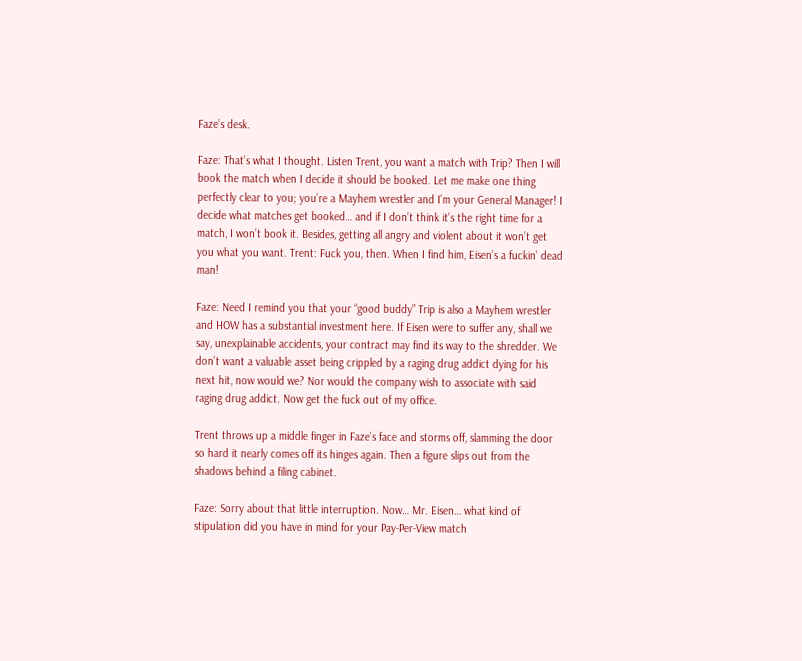Faze’s desk.

Faze: That’s what I thought. Listen Trent, you want a match with Trip? Then I will book the match when I decide it should be booked. Let me make one thing perfectly clear to you; you’re a Mayhem wrestler and I’m your General Manager! I decide what matches get booked… and if I don’t think it’s the right time for a match, I won’t book it. Besides, getting all angry and violent about it won’t get you what you want. Trent: Fuck you, then. When I find him, Eisen’s a fuckin’ dead man!

Faze: Need I remind you that your “good buddy” Trip is also a Mayhem wrestler and HOW has a substantial investment here. If Eisen were to suffer any, shall we say, unexplainable accidents, your contract may find its way to the shredder. We don’t want a valuable asset being crippled by a raging drug addict dying for his next hit, now would we? Nor would the company wish to associate with said raging drug addict. Now get the fuck out of my office.

Trent throws up a middle finger in Faze’s face and storms off, slamming the door so hard it nearly comes off its hinges again. Then a figure slips out from the shadows behind a filing cabinet.

Faze: Sorry about that little interruption. Now… Mr. Eisen… what kind of stipulation did you have in mind for your Pay-Per-View match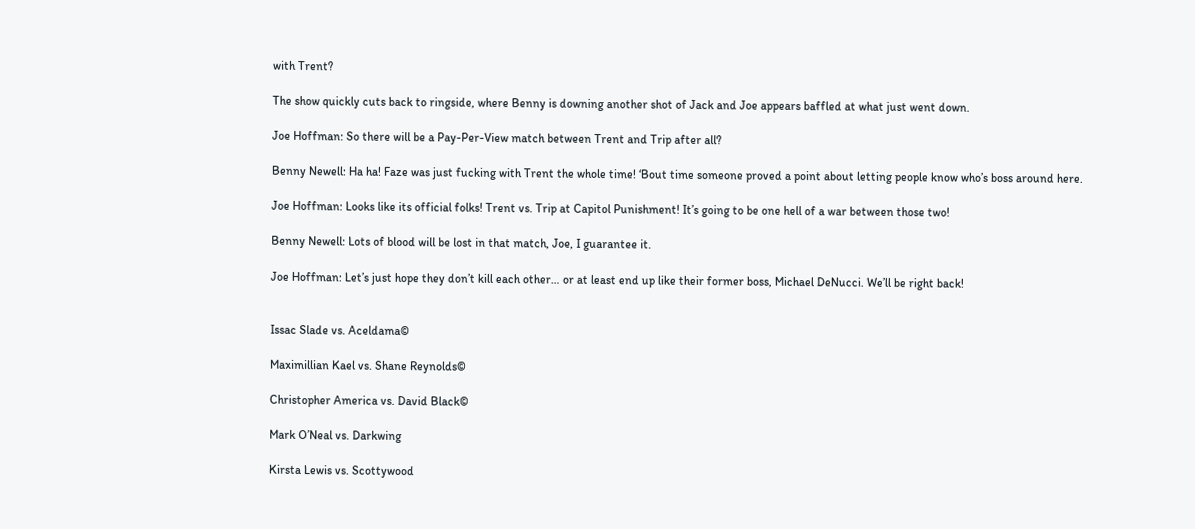with Trent?

The show quickly cuts back to ringside, where Benny is downing another shot of Jack and Joe appears baffled at what just went down.

Joe Hoffman: So there will be a Pay-Per-View match between Trent and Trip after all?

Benny Newell: Ha ha! Faze was just fucking with Trent the whole time! ‘Bout time someone proved a point about letting people know who’s boss around here.

Joe Hoffman: Looks like its official folks! Trent vs. Trip at Capitol Punishment! It’s going to be one hell of a war between those two!

Benny Newell: Lots of blood will be lost in that match, Joe, I guarantee it.

Joe Hoffman: Let’s just hope they don’t kill each other… or at least end up like their former boss, Michael DeNucci. We’ll be right back!


Issac Slade vs. Aceldama©

Maximillian Kael vs. Shane Reynolds©

Christopher America vs. David Black©

Mark O’Neal vs. Darkwing

Kirsta Lewis vs. Scottywood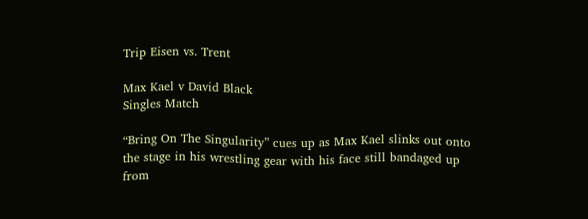Trip Eisen vs. Trent

Max Kael v David Black
Singles Match

“Bring On The Singularity” cues up as Max Kael slinks out onto the stage in his wrestling gear with his face still bandaged up from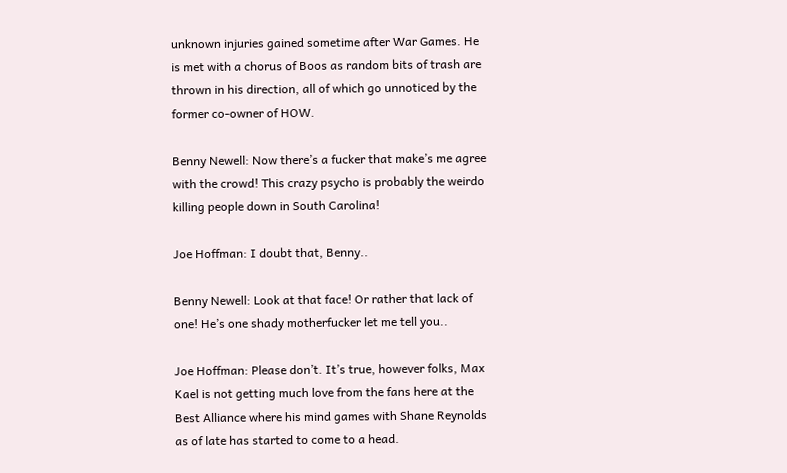unknown injuries gained sometime after War Games. He is met with a chorus of Boos as random bits of trash are thrown in his direction, all of which go unnoticed by the former co-owner of HOW.

Benny Newell: Now there’s a fucker that make’s me agree with the crowd! This crazy psycho is probably the weirdo killing people down in South Carolina!

Joe Hoffman: I doubt that, Benny..

Benny Newell: Look at that face! Or rather that lack of one! He’s one shady motherfucker let me tell you..

Joe Hoffman: Please don’t. It’s true, however folks, Max Kael is not getting much love from the fans here at the Best Alliance where his mind games with Shane Reynolds as of late has started to come to a head.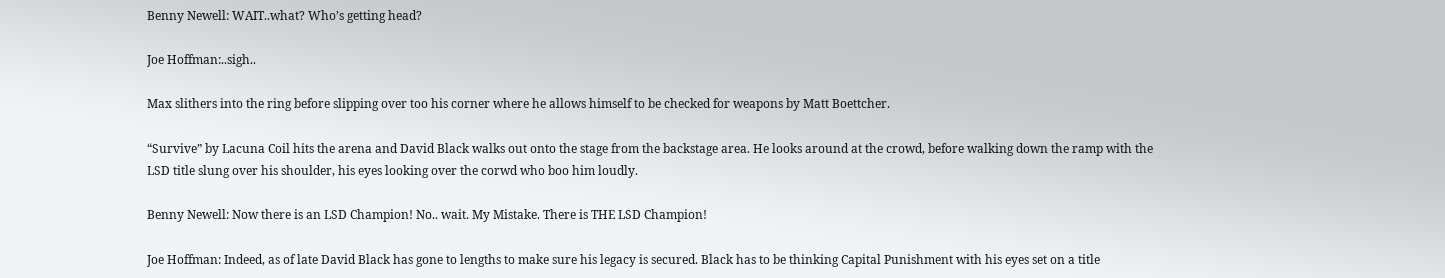Benny Newell: WAIT..what? Who’s getting head?

Joe Hoffman:..sigh..

Max slithers into the ring before slipping over too his corner where he allows himself to be checked for weapons by Matt Boettcher.

“Survive” by Lacuna Coil hits the arena and David Black walks out onto the stage from the backstage area. He looks around at the crowd, before walking down the ramp with the LSD title slung over his shoulder, his eyes looking over the corwd who boo him loudly.

Benny Newell: Now there is an LSD Champion! No.. wait. My Mistake. There is THE LSD Champion!

Joe Hoffman: Indeed, as of late David Black has gone to lengths to make sure his legacy is secured. Black has to be thinking Capital Punishment with his eyes set on a title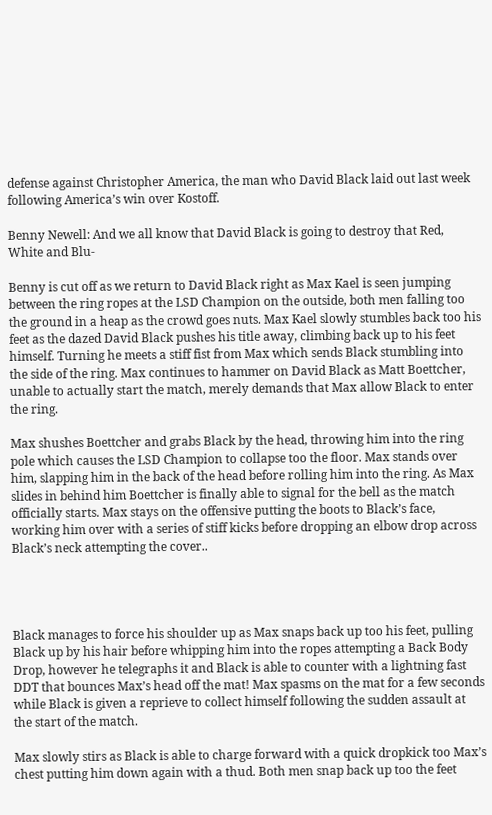defense against Christopher America, the man who David Black laid out last week following America’s win over Kostoff.

Benny Newell: And we all know that David Black is going to destroy that Red, White and Blu-

Benny is cut off as we return to David Black right as Max Kael is seen jumping between the ring ropes at the LSD Champion on the outside, both men falling too the ground in a heap as the crowd goes nuts. Max Kael slowly stumbles back too his feet as the dazed David Black pushes his title away, climbing back up to his feet himself. Turning he meets a stiff fist from Max which sends Black stumbling into the side of the ring. Max continues to hammer on David Black as Matt Boettcher, unable to actually start the match, merely demands that Max allow Black to enter the ring.

Max shushes Boettcher and grabs Black by the head, throwing him into the ring pole which causes the LSD Champion to collapse too the floor. Max stands over him, slapping him in the back of the head before rolling him into the ring. As Max slides in behind him Boettcher is finally able to signal for the bell as the match officially starts. Max stays on the offensive putting the boots to Black’s face, working him over with a series of stiff kicks before dropping an elbow drop across Black’s neck attempting the cover..




Black manages to force his shoulder up as Max snaps back up too his feet, pulling Black up by his hair before whipping him into the ropes attempting a Back Body Drop, however he telegraphs it and Black is able to counter with a lightning fast DDT that bounces Max’s head off the mat! Max spasms on the mat for a few seconds while Black is given a reprieve to collect himself following the sudden assault at the start of the match.

Max slowly stirs as Black is able to charge forward with a quick dropkick too Max’s chest putting him down again with a thud. Both men snap back up too the feet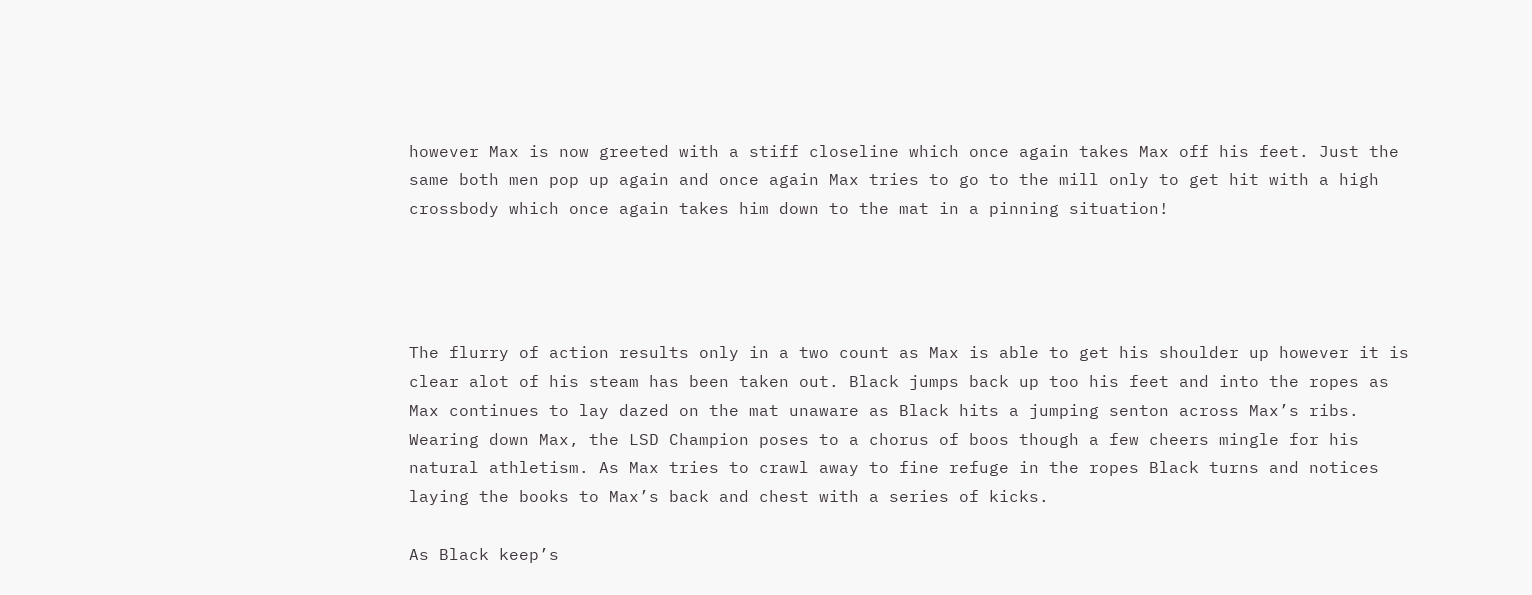however Max is now greeted with a stiff closeline which once again takes Max off his feet. Just the same both men pop up again and once again Max tries to go to the mill only to get hit with a high crossbody which once again takes him down to the mat in a pinning situation!




The flurry of action results only in a two count as Max is able to get his shoulder up however it is clear alot of his steam has been taken out. Black jumps back up too his feet and into the ropes as Max continues to lay dazed on the mat unaware as Black hits a jumping senton across Max’s ribs. Wearing down Max, the LSD Champion poses to a chorus of boos though a few cheers mingle for his natural athletism. As Max tries to crawl away to fine refuge in the ropes Black turns and notices laying the books to Max’s back and chest with a series of kicks.

As Black keep’s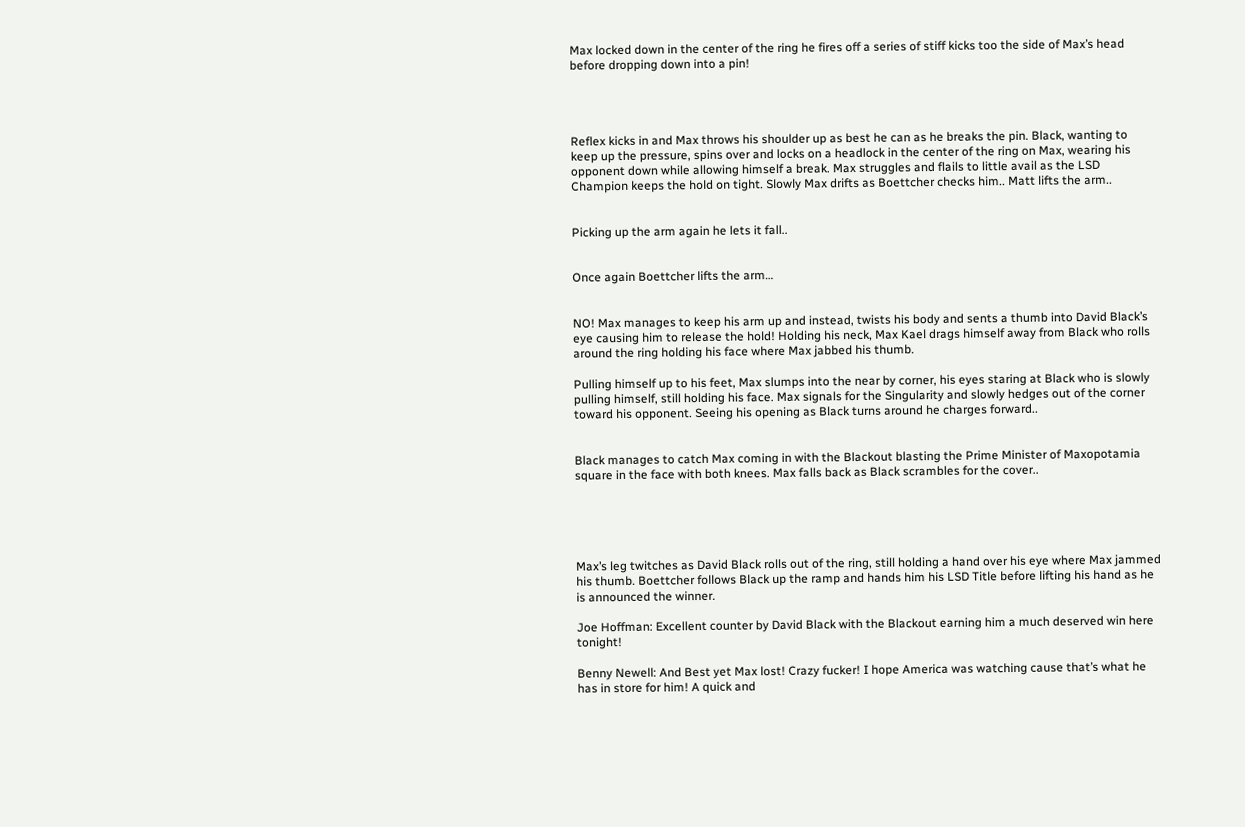Max locked down in the center of the ring he fires off a series of stiff kicks too the side of Max’s head before dropping down into a pin!




Reflex kicks in and Max throws his shoulder up as best he can as he breaks the pin. Black, wanting to keep up the pressure, spins over and locks on a headlock in the center of the ring on Max, wearing his opponent down while allowing himself a break. Max struggles and flails to little avail as the LSD Champion keeps the hold on tight. Slowly Max drifts as Boettcher checks him.. Matt lifts the arm..


Picking up the arm again he lets it fall..


Once again Boettcher lifts the arm…


NO! Max manages to keep his arm up and instead, twists his body and sents a thumb into David Black’s eye causing him to release the hold! Holding his neck, Max Kael drags himself away from Black who rolls around the ring holding his face where Max jabbed his thumb.

Pulling himself up to his feet, Max slumps into the near by corner, his eyes staring at Black who is slowly pulling himself, still holding his face. Max signals for the Singularity and slowly hedges out of the corner toward his opponent. Seeing his opening as Black turns around he charges forward..


Black manages to catch Max coming in with the Blackout blasting the Prime Minister of Maxopotamia square in the face with both knees. Max falls back as Black scrambles for the cover..





Max’s leg twitches as David Black rolls out of the ring, still holding a hand over his eye where Max jammed his thumb. Boettcher follows Black up the ramp and hands him his LSD Title before lifting his hand as he is announced the winner.

Joe Hoffman: Excellent counter by David Black with the Blackout earning him a much deserved win here tonight!

Benny Newell: And Best yet Max lost! Crazy fucker! I hope America was watching cause that’s what he has in store for him! A quick and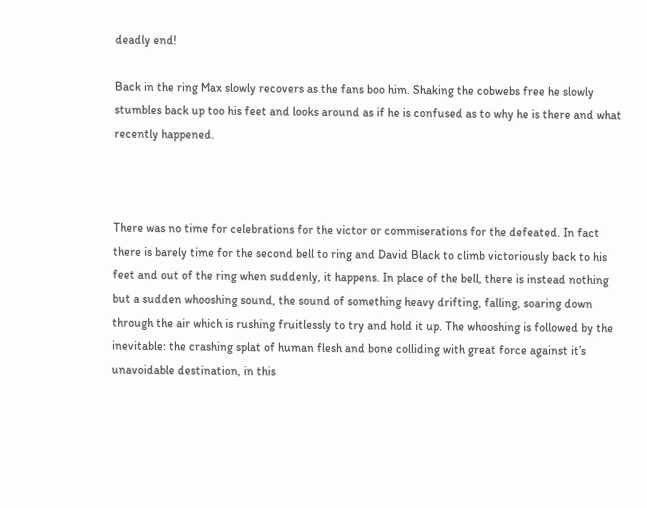deadly end!

Back in the ring Max slowly recovers as the fans boo him. Shaking the cobwebs free he slowly stumbles back up too his feet and looks around as if he is confused as to why he is there and what recently happened.



There was no time for celebrations for the victor or commiserations for the defeated. In fact there is barely time for the second bell to ring and David Black to climb victoriously back to his feet and out of the ring when suddenly, it happens. In place of the bell, there is instead nothing but a sudden whooshing sound, the sound of something heavy drifting, falling, soaring down through the air which is rushing fruitlessly to try and hold it up. The whooshing is followed by the inevitable: the crashing splat of human flesh and bone colliding with great force against it’s unavoidable destination, in this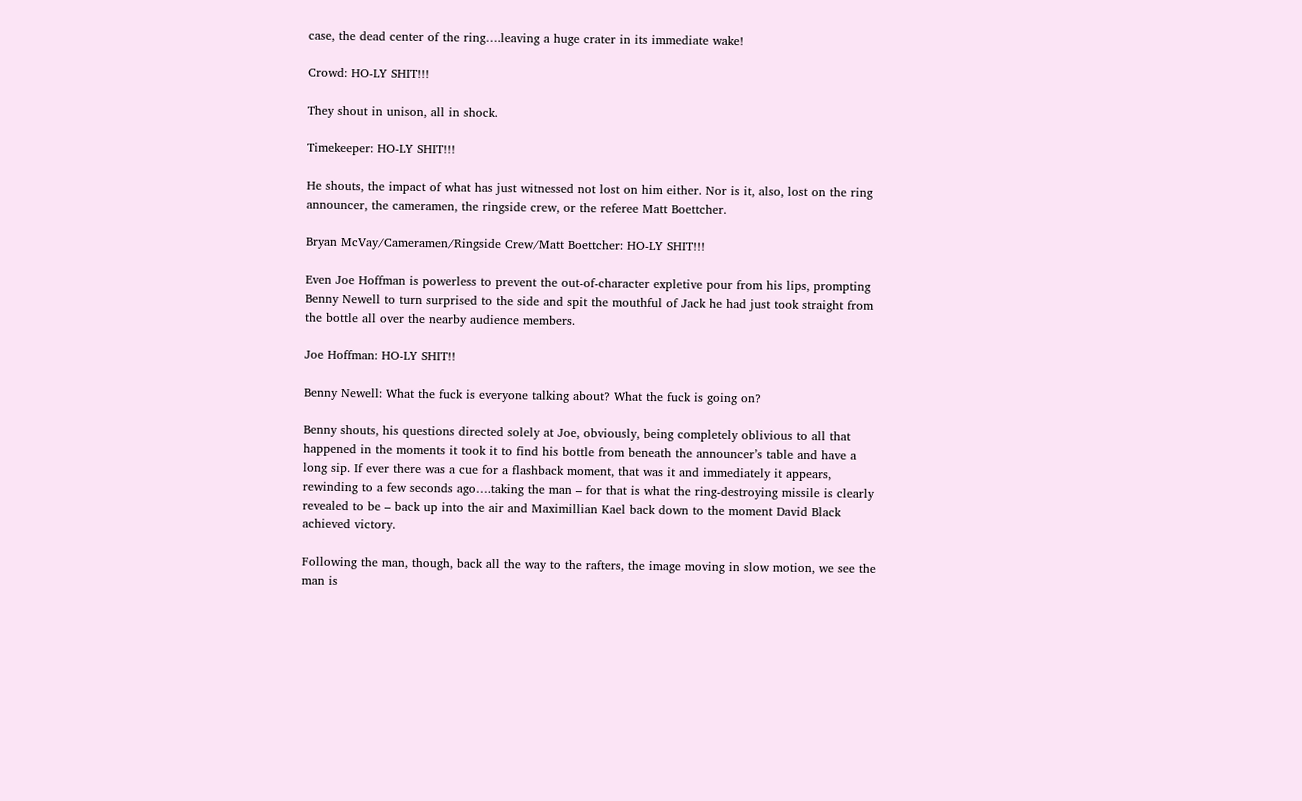case, the dead center of the ring….leaving a huge crater in its immediate wake!

Crowd: HO-LY SHIT!!!

They shout in unison, all in shock.

Timekeeper: HO-LY SHIT!!!

He shouts, the impact of what has just witnessed not lost on him either. Nor is it, also, lost on the ring announcer, the cameramen, the ringside crew, or the referee Matt Boettcher.

Bryan McVay/Cameramen/Ringside Crew/Matt Boettcher: HO-LY SHIT!!!

Even Joe Hoffman is powerless to prevent the out-of-character expletive pour from his lips, prompting Benny Newell to turn surprised to the side and spit the mouthful of Jack he had just took straight from the bottle all over the nearby audience members.

Joe Hoffman: HO-LY SHIT!!

Benny Newell: What the fuck is everyone talking about? What the fuck is going on?

Benny shouts, his questions directed solely at Joe, obviously, being completely oblivious to all that happened in the moments it took it to find his bottle from beneath the announcer’s table and have a long sip. If ever there was a cue for a flashback moment, that was it and immediately it appears, rewinding to a few seconds ago….taking the man – for that is what the ring-destroying missile is clearly revealed to be – back up into the air and Maximillian Kael back down to the moment David Black achieved victory.

Following the man, though, back all the way to the rafters, the image moving in slow motion, we see the man is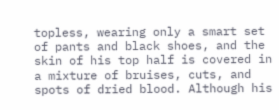topless, wearing only a smart set of pants and black shoes, and the skin of his top half is covered in a mixture of bruises, cuts, and spots of dried blood. Although his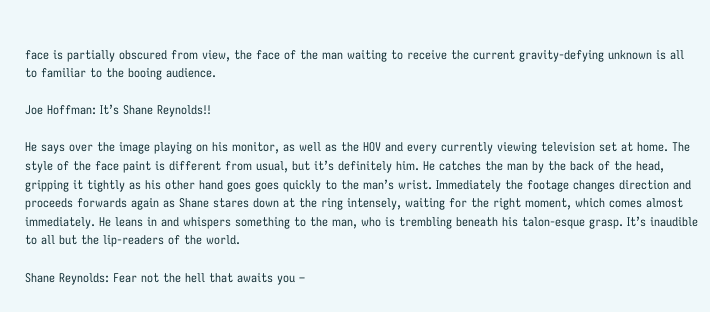face is partially obscured from view, the face of the man waiting to receive the current gravity-defying unknown is all to familiar to the booing audience.

Joe Hoffman: It’s Shane Reynolds!!

He says over the image playing on his monitor, as well as the HOV and every currently viewing television set at home. The style of the face paint is different from usual, but it’s definitely him. He catches the man by the back of the head, gripping it tightly as his other hand goes goes quickly to the man’s wrist. Immediately the footage changes direction and proceeds forwards again as Shane stares down at the ring intensely, waiting for the right moment, which comes almost immediately. He leans in and whispers something to the man, who is trembling beneath his talon-esque grasp. It’s inaudible to all but the lip-readers of the world.

Shane Reynolds: Fear not the hell that awaits you –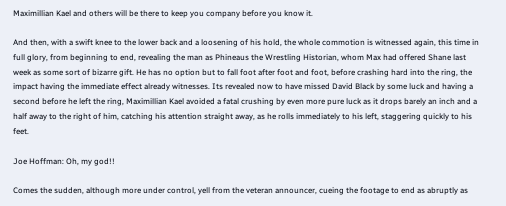Maximillian Kael and others will be there to keep you company before you know it.

And then, with a swift knee to the lower back and a loosening of his hold, the whole commotion is witnessed again, this time in full glory, from beginning to end, revealing the man as Phineaus the Wrestling Historian, whom Max had offered Shane last week as some sort of bizarre gift. He has no option but to fall foot after foot and foot, before crashing hard into the ring, the impact having the immediate effect already witnesses. Its revealed now to have missed David Black by some luck and having a second before he left the ring, Maximillian Kael avoided a fatal crushing by even more pure luck as it drops barely an inch and a half away to the right of him, catching his attention straight away, as he rolls immediately to his left, staggering quickly to his feet.

Joe Hoffman: Oh, my god!!

Comes the sudden, although more under control, yell from the veteran announcer, cueing the footage to end as abruptly as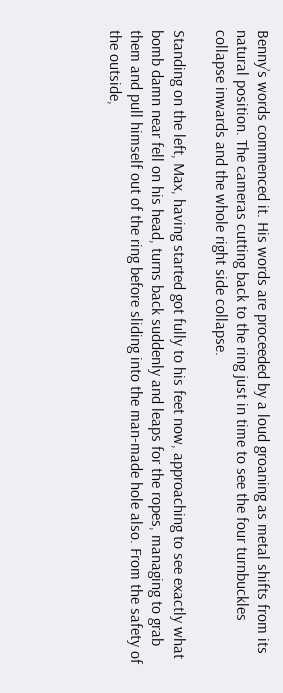Benny’s words commenced it. His words are proceeded by a loud groaning as metal shifts from its natural position. The cameras cutting back to the ring just in time to see the four turnbuckles collapse inwards and the whole right side collapse.

Standing on the left, Max, having started got fully to his feet now, approaching to see exactly what bomb damn near fell on his head, turns back suddenly and leaps for the ropes, managing to grab them and pull himself out of the ring before sliding into the man-made hole also. From the safety of the outside,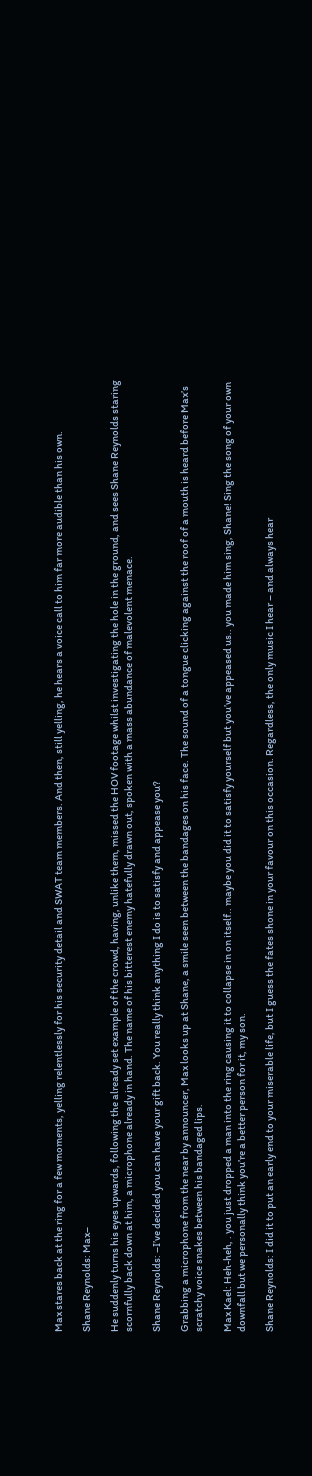Max stares back at the ring for a few moments, yelling relentlessly for his security detail and SWAT team members. And then, still yelling, he hears a voice call to him far more audible than his own.

Shane Reynolds: Max–

He suddenly turns his eyes upwards, following the already set example of the crowd, having, unlike them, missed the HOV footage whilst investigating the hole in the ground, and sees Shane Reynolds staring scornfully back down at him, a microphone already in hand. The name of his bitterest enemy hatefully drawn out, spoken with a mass abundance of malevolent menace.

Shane Reynolds: –I’ve decided you can have your gift back. You really think anything I do is to satisfy and appease you?

Grabbing a microphone from the near by announcer, Max looks up at Shane, a smile seen between the bandages on his face. The sound of a tongue clicking against the roof of a mouth is heard before Max’s scratchy voice snakes between his bandaged lips.

Max Kael: Heh-heh, . you just dropped a man into the ring causing it to collapse in on itself.. maybe you did it to satisfy yourself but you’ve appeased us.. you made him sing, Shane! Sing the song of your own downfall but we personally think you’re a better person for it, my son.

Shane Reynolds: I did it to put an early end to your miserable life, but I guess the fates shone in your favour on this occasion. Regardless, the only music I hear – and always hear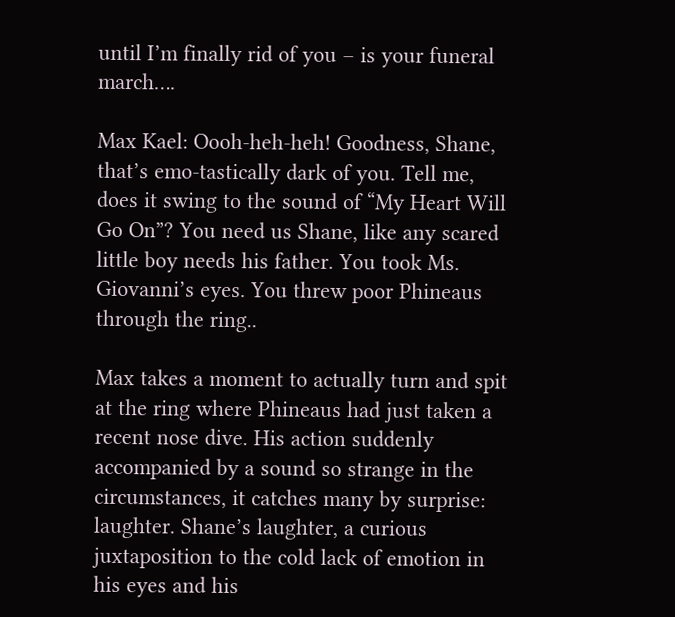until I’m finally rid of you – is your funeral march….

Max Kael: Oooh-heh-heh! Goodness, Shane, that’s emo-tastically dark of you. Tell me, does it swing to the sound of “My Heart Will Go On”? You need us Shane, like any scared little boy needs his father. You took Ms. Giovanni’s eyes. You threw poor Phineaus through the ring..

Max takes a moment to actually turn and spit at the ring where Phineaus had just taken a recent nose dive. His action suddenly accompanied by a sound so strange in the circumstances, it catches many by surprise: laughter. Shane’s laughter, a curious juxtaposition to the cold lack of emotion in his eyes and his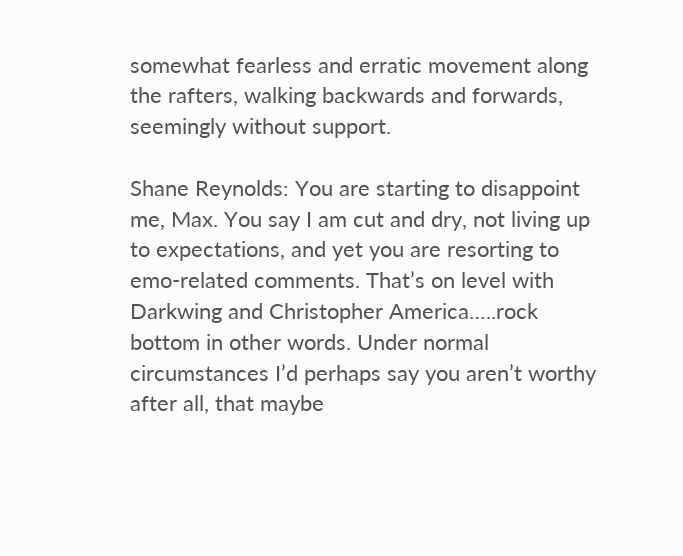somewhat fearless and erratic movement along the rafters, walking backwards and forwards, seemingly without support.

Shane Reynolds: You are starting to disappoint me, Max. You say I am cut and dry, not living up to expectations, and yet you are resorting to emo-related comments. That’s on level with Darkwing and Christopher America…..rock bottom in other words. Under normal circumstances I’d perhaps say you aren’t worthy after all, that maybe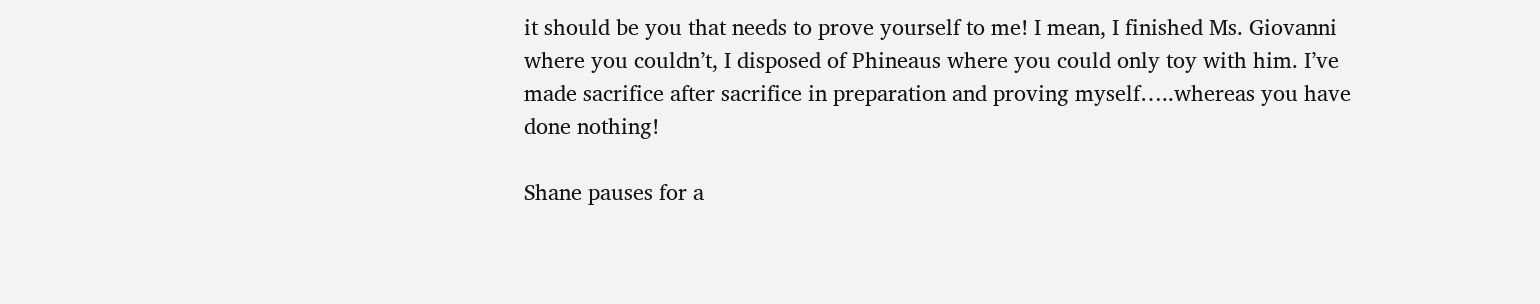it should be you that needs to prove yourself to me! I mean, I finished Ms. Giovanni where you couldn’t, I disposed of Phineaus where you could only toy with him. I’ve made sacrifice after sacrifice in preparation and proving myself…..whereas you have done nothing!

Shane pauses for a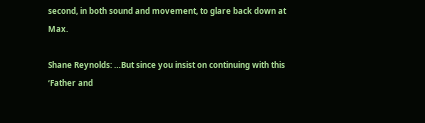second, in both sound and movement, to glare back down at Max.

Shane Reynolds: …But since you insist on continuing with this ‘Father and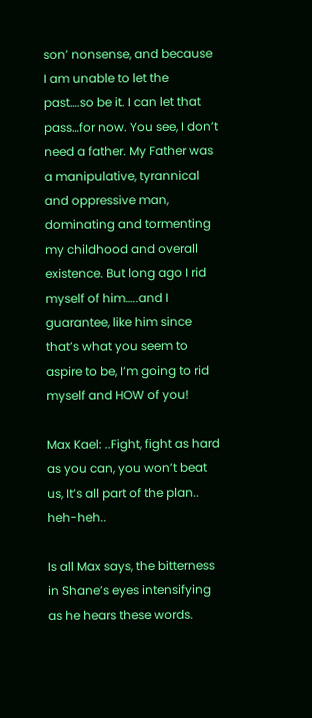son’ nonsense, and because I am unable to let the past….so be it. I can let that pass…for now. You see, I don’t need a father. My Father was a manipulative, tyrannical and oppressive man, dominating and tormenting my childhood and overall existence. But long ago I rid myself of him…..and I guarantee, like him since that’s what you seem to aspire to be, I’m going to rid myself and HOW of you!

Max Kael: ..Fight, fight as hard as you can, you won’t beat us, It’s all part of the plan.. heh-heh..

Is all Max says, the bitterness in Shane’s eyes intensifying as he hears these words.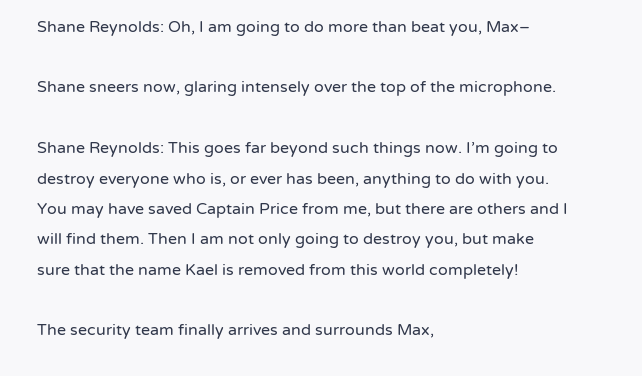Shane Reynolds: Oh, I am going to do more than beat you, Max–

Shane sneers now, glaring intensely over the top of the microphone.

Shane Reynolds: This goes far beyond such things now. I’m going to destroy everyone who is, or ever has been, anything to do with you. You may have saved Captain Price from me, but there are others and I will find them. Then I am not only going to destroy you, but make sure that the name Kael is removed from this world completely!

The security team finally arrives and surrounds Max,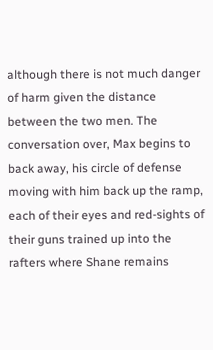although there is not much danger of harm given the distance between the two men. The conversation over, Max begins to back away, his circle of defense moving with him back up the ramp, each of their eyes and red-sights of their guns trained up into the rafters where Shane remains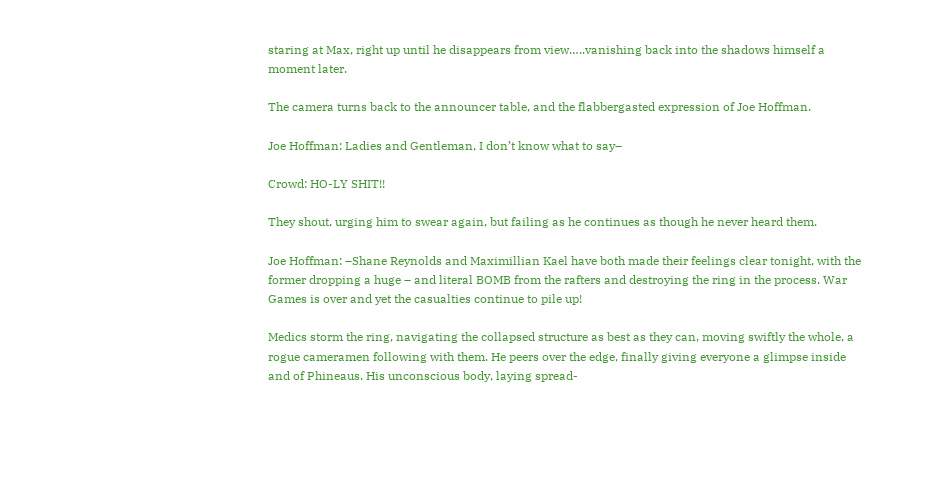staring at Max, right up until he disappears from view…..vanishing back into the shadows himself a moment later.

The camera turns back to the announcer table, and the flabbergasted expression of Joe Hoffman.

Joe Hoffman: Ladies and Gentleman, I don’t know what to say–

Crowd: HO-LY SHIT!!

They shout, urging him to swear again, but failing as he continues as though he never heard them.

Joe Hoffman: –Shane Reynolds and Maximillian Kael have both made their feelings clear tonight, with the former dropping a huge – and literal BOMB from the rafters and destroying the ring in the process. War Games is over and yet the casualties continue to pile up!

Medics storm the ring, navigating the collapsed structure as best as they can, moving swiftly the whole, a rogue cameramen following with them. He peers over the edge, finally giving everyone a glimpse inside and of Phineaus. His unconscious body, laying spread-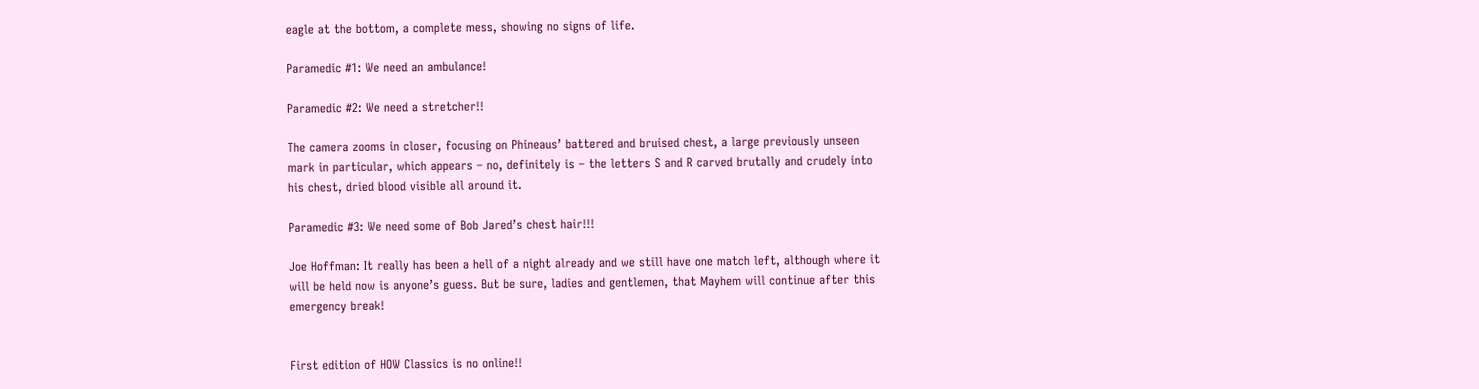eagle at the bottom, a complete mess, showing no signs of life.

Paramedic #1: We need an ambulance!

Paramedic #2: We need a stretcher!!

The camera zooms in closer, focusing on Phineaus’ battered and bruised chest, a large previously unseen mark in particular, which appears – no, definitely is – the letters S and R carved brutally and crudely into his chest, dried blood visible all around it.

Paramedic #3: We need some of Bob Jared’s chest hair!!!

Joe Hoffman: It really has been a hell of a night already and we still have one match left, although where it will be held now is anyone’s guess. But be sure, ladies and gentlemen, that Mayhem will continue after this emergency break!


First edition of HOW Classics is no online!!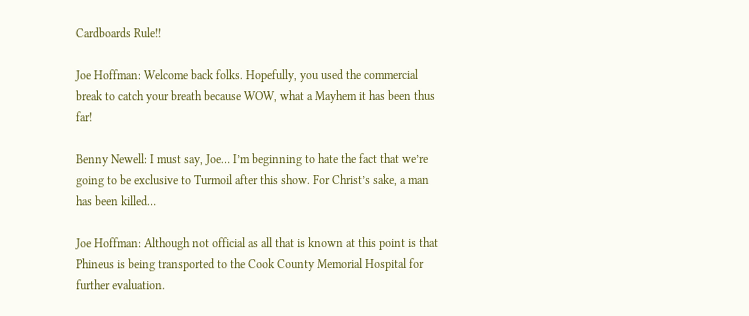Cardboards Rule!!

Joe Hoffman: Welcome back folks. Hopefully, you used the commercial break to catch your breath because WOW, what a Mayhem it has been thus far!

Benny Newell: I must say, Joe… I’m beginning to hate the fact that we’re going to be exclusive to Turmoil after this show. For Christ’s sake, a man has been killed…

Joe Hoffman: Although not official as all that is known at this point is that Phineus is being transported to the Cook County Memorial Hospital for further evaluation.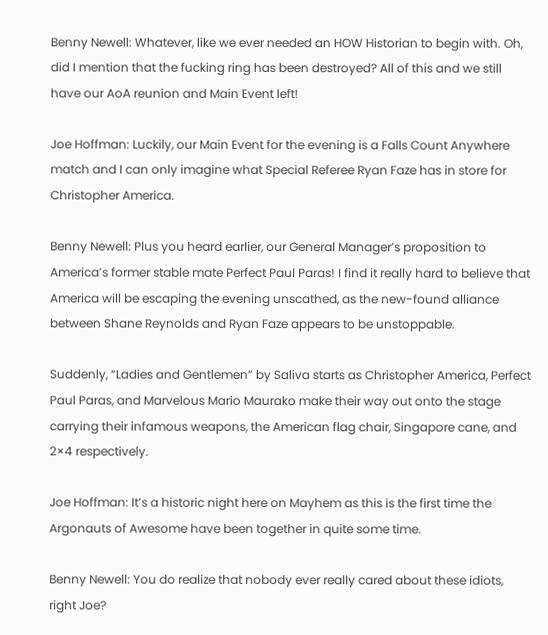Benny Newell: Whatever, like we ever needed an HOW Historian to begin with. Oh, did I mention that the fucking ring has been destroyed? All of this and we still have our AoA reunion and Main Event left!

Joe Hoffman: Luckily, our Main Event for the evening is a Falls Count Anywhere match and I can only imagine what Special Referee Ryan Faze has in store for Christopher America.

Benny Newell: Plus you heard earlier, our General Manager’s proposition to America’s former stable mate Perfect Paul Paras! I find it really hard to believe that America will be escaping the evening unscathed, as the new-found alliance between Shane Reynolds and Ryan Faze appears to be unstoppable.

Suddenly, “Ladies and Gentlemen” by Saliva starts as Christopher America, Perfect Paul Paras, and Marvelous Mario Maurako make their way out onto the stage carrying their infamous weapons, the American flag chair, Singapore cane, and 2×4 respectively.

Joe Hoffman: It’s a historic night here on Mayhem as this is the first time the Argonauts of Awesome have been together in quite some time.

Benny Newell: You do realize that nobody ever really cared about these idiots, right Joe?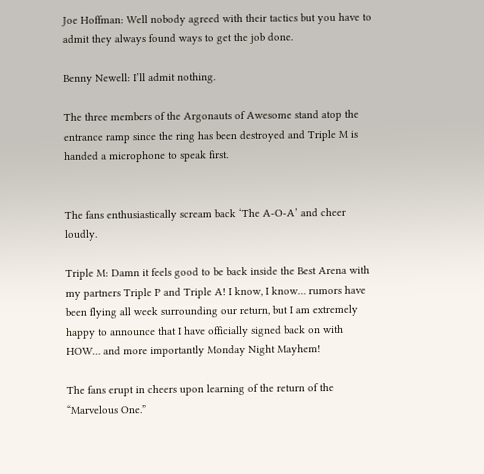Joe Hoffman: Well nobody agreed with their tactics but you have to admit they always found ways to get the job done.

Benny Newell: I’ll admit nothing.

The three members of the Argonauts of Awesome stand atop the entrance ramp since the ring has been destroyed and Triple M is handed a microphone to speak first.


The fans enthusiastically scream back ‘The A-O-A’ and cheer loudly.

Triple M: Damn it feels good to be back inside the Best Arena with my partners Triple P and Triple A! I know, I know… rumors have been flying all week surrounding our return, but I am extremely happy to announce that I have officially signed back on with HOW… and more importantly Monday Night Mayhem!

The fans erupt in cheers upon learning of the return of the “Marvelous One.”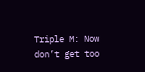Triple M: Now don’t get too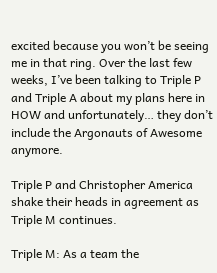excited because you won’t be seeing me in that ring. Over the last few weeks, I’ve been talking to Triple P and Triple A about my plans here in HOW and unfortunately… they don’t include the Argonauts of Awesome anymore.

Triple P and Christopher America shake their heads in agreement as Triple M continues.

Triple M: As a team the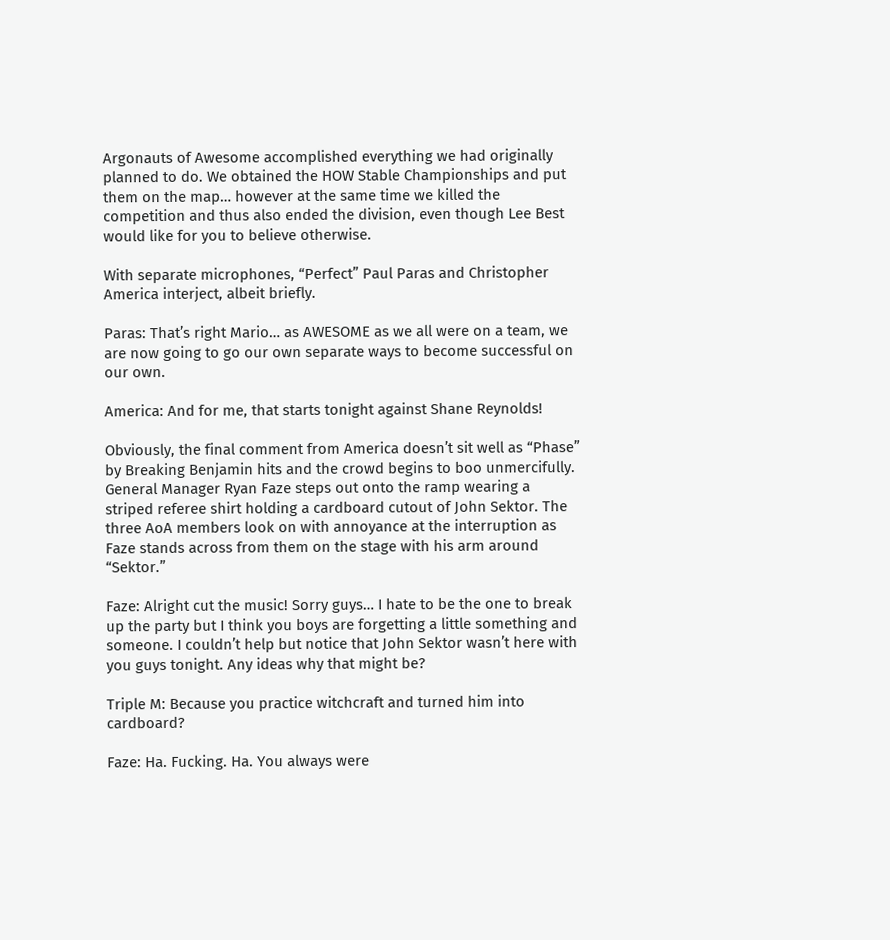Argonauts of Awesome accomplished everything we had originally planned to do. We obtained the HOW Stable Championships and put them on the map… however at the same time we killed the competition and thus also ended the division, even though Lee Best would like for you to believe otherwise.

With separate microphones, “Perfect” Paul Paras and Christopher America interject, albeit briefly.

Paras: That’s right Mario… as AWESOME as we all were on a team, we are now going to go our own separate ways to become successful on our own.

America: And for me, that starts tonight against Shane Reynolds!

Obviously, the final comment from America doesn’t sit well as “Phase” by Breaking Benjamin hits and the crowd begins to boo unmercifully. General Manager Ryan Faze steps out onto the ramp wearing a striped referee shirt holding a cardboard cutout of John Sektor. The three AoA members look on with annoyance at the interruption as Faze stands across from them on the stage with his arm around “Sektor.”

Faze: Alright cut the music! Sorry guys… I hate to be the one to break up the party but I think you boys are forgetting a little something and someone. I couldn’t help but notice that John Sektor wasn’t here with you guys tonight. Any ideas why that might be?

Triple M: Because you practice witchcraft and turned him into cardboard?

Faze: Ha. Fucking. Ha. You always were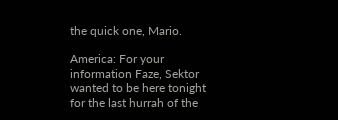the quick one, Mario.

America: For your information Faze, Sektor wanted to be here tonight for the last hurrah of the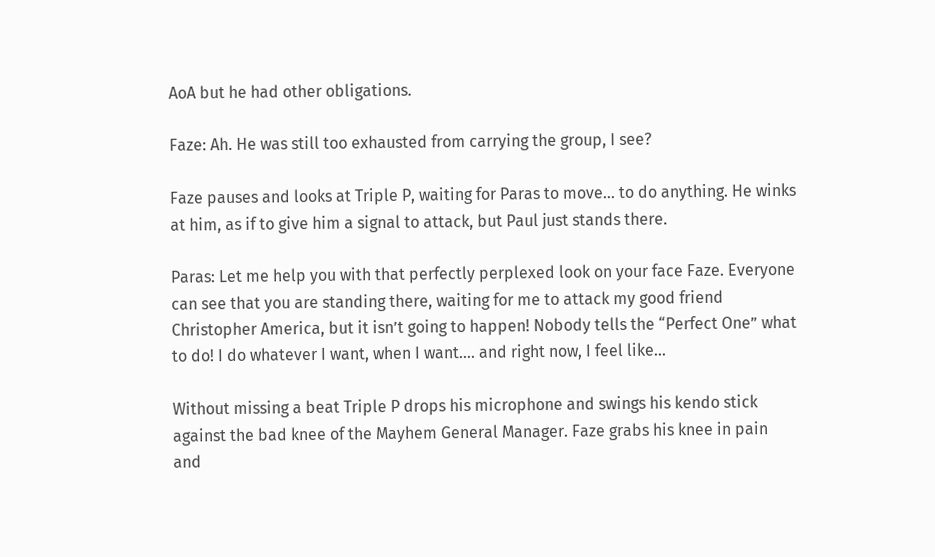AoA but he had other obligations.

Faze: Ah. He was still too exhausted from carrying the group, I see?

Faze pauses and looks at Triple P, waiting for Paras to move… to do anything. He winks at him, as if to give him a signal to attack, but Paul just stands there.

Paras: Let me help you with that perfectly perplexed look on your face Faze. Everyone can see that you are standing there, waiting for me to attack my good friend Christopher America, but it isn’t going to happen! Nobody tells the “Perfect One” what to do! I do whatever I want, when I want…. and right now, I feel like…

Without missing a beat Triple P drops his microphone and swings his kendo stick against the bad knee of the Mayhem General Manager. Faze grabs his knee in pain and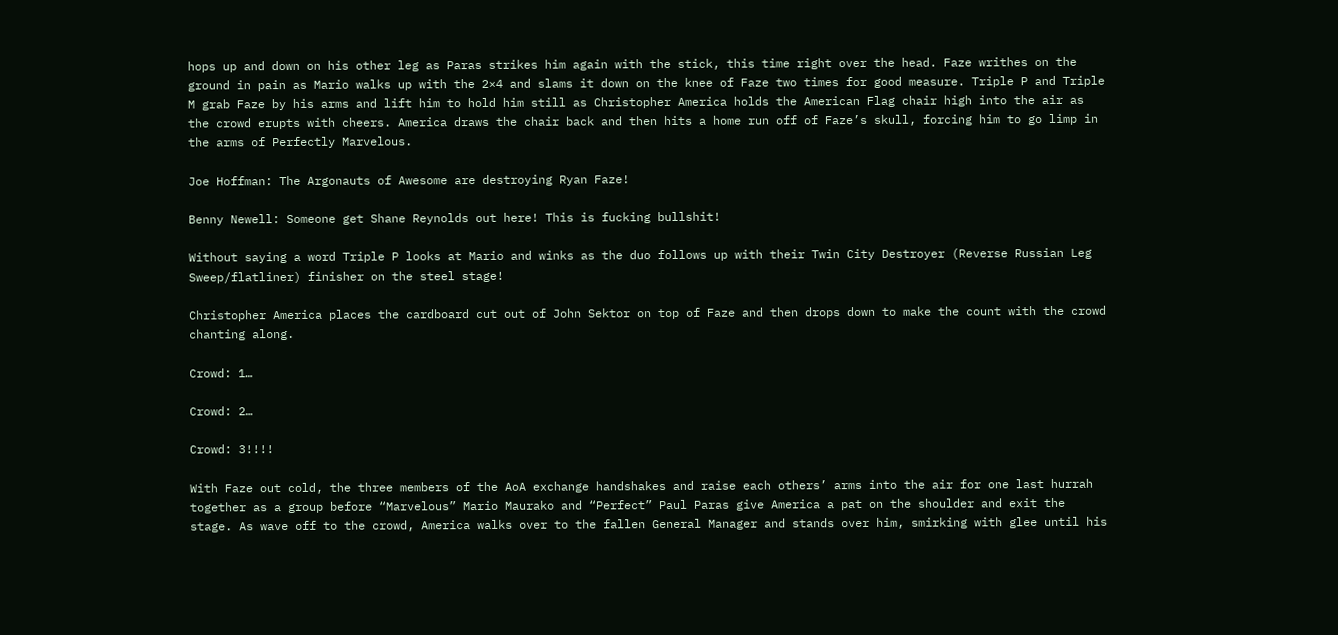hops up and down on his other leg as Paras strikes him again with the stick, this time right over the head. Faze writhes on the ground in pain as Mario walks up with the 2×4 and slams it down on the knee of Faze two times for good measure. Triple P and Triple M grab Faze by his arms and lift him to hold him still as Christopher America holds the American Flag chair high into the air as the crowd erupts with cheers. America draws the chair back and then hits a home run off of Faze’s skull, forcing him to go limp in the arms of Perfectly Marvelous.

Joe Hoffman: The Argonauts of Awesome are destroying Ryan Faze!

Benny Newell: Someone get Shane Reynolds out here! This is fucking bullshit!

Without saying a word Triple P looks at Mario and winks as the duo follows up with their Twin City Destroyer (Reverse Russian Leg Sweep/flatliner) finisher on the steel stage!

Christopher America places the cardboard cut out of John Sektor on top of Faze and then drops down to make the count with the crowd chanting along.

Crowd: 1…

Crowd: 2…

Crowd: 3!!!!

With Faze out cold, the three members of the AoA exchange handshakes and raise each others’ arms into the air for one last hurrah together as a group before “Marvelous” Mario Maurako and “Perfect” Paul Paras give America a pat on the shoulder and exit the stage. As wave off to the crowd, America walks over to the fallen General Manager and stands over him, smirking with glee until his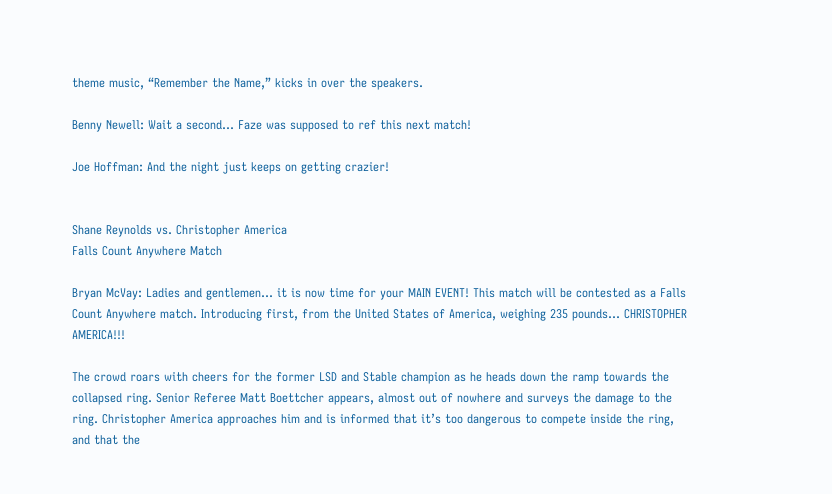theme music, “Remember the Name,” kicks in over the speakers.

Benny Newell: Wait a second… Faze was supposed to ref this next match!

Joe Hoffman: And the night just keeps on getting crazier!


Shane Reynolds vs. Christopher America
Falls Count Anywhere Match

Bryan McVay: Ladies and gentlemen… it is now time for your MAIN EVENT! This match will be contested as a Falls Count Anywhere match. Introducing first, from the United States of America, weighing 235 pounds… CHRISTOPHER AMERICA!!!

The crowd roars with cheers for the former LSD and Stable champion as he heads down the ramp towards the collapsed ring. Senior Referee Matt Boettcher appears, almost out of nowhere and surveys the damage to the ring. Christopher America approaches him and is informed that it’s too dangerous to compete inside the ring, and that the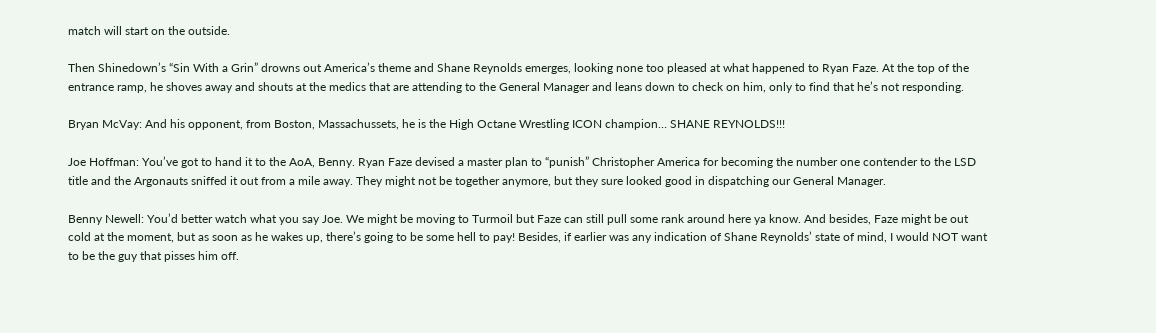match will start on the outside.

Then Shinedown’s “Sin With a Grin” drowns out America’s theme and Shane Reynolds emerges, looking none too pleased at what happened to Ryan Faze. At the top of the entrance ramp, he shoves away and shouts at the medics that are attending to the General Manager and leans down to check on him, only to find that he’s not responding.

Bryan McVay: And his opponent, from Boston, Massachussets, he is the High Octane Wrestling ICON champion… SHANE REYNOLDS!!!

Joe Hoffman: You’ve got to hand it to the AoA, Benny. Ryan Faze devised a master plan to “punish” Christopher America for becoming the number one contender to the LSD title and the Argonauts sniffed it out from a mile away. They might not be together anymore, but they sure looked good in dispatching our General Manager.

Benny Newell: You’d better watch what you say Joe. We might be moving to Turmoil but Faze can still pull some rank around here ya know. And besides, Faze might be out cold at the moment, but as soon as he wakes up, there’s going to be some hell to pay! Besides, if earlier was any indication of Shane Reynolds’ state of mind, I would NOT want to be the guy that pisses him off.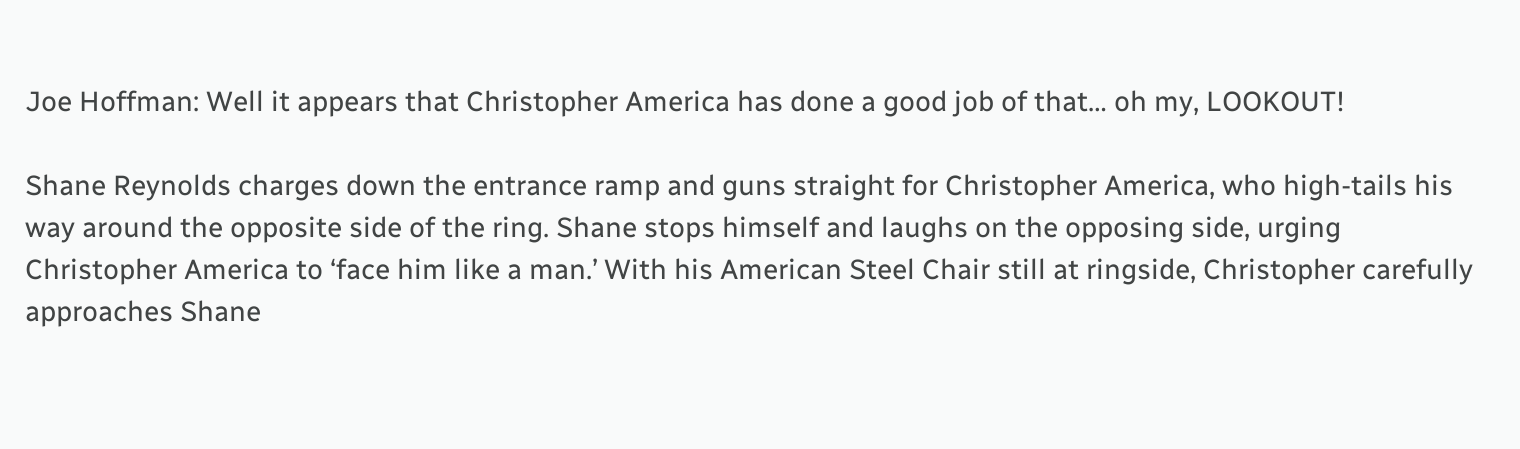Joe Hoffman: Well it appears that Christopher America has done a good job of that… oh my, LOOKOUT!

Shane Reynolds charges down the entrance ramp and guns straight for Christopher America, who high-tails his way around the opposite side of the ring. Shane stops himself and laughs on the opposing side, urging Christopher America to ‘face him like a man.’ With his American Steel Chair still at ringside, Christopher carefully approaches Shane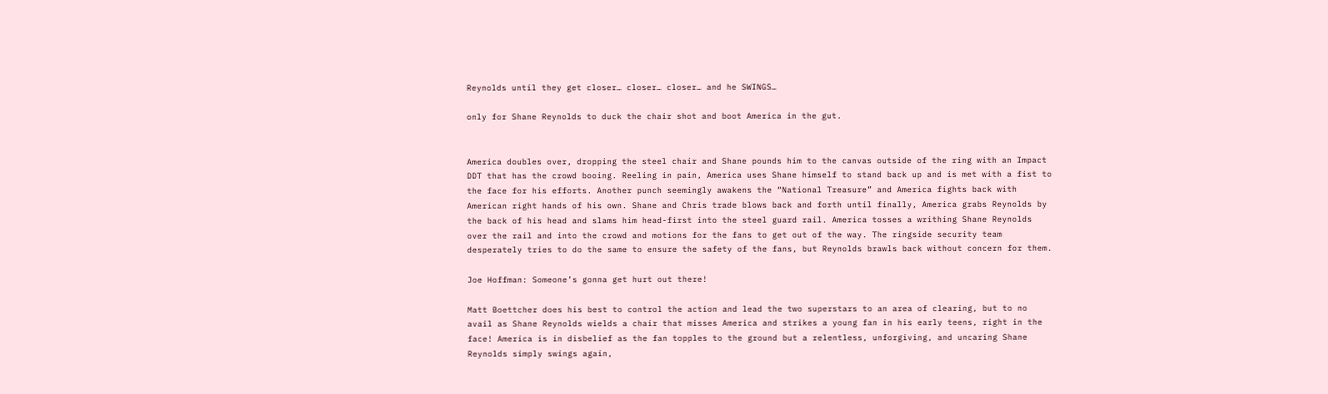Reynolds until they get closer… closer… closer… and he SWINGS…

only for Shane Reynolds to duck the chair shot and boot America in the gut.


America doubles over, dropping the steel chair and Shane pounds him to the canvas outside of the ring with an Impact DDT that has the crowd booing. Reeling in pain, America uses Shane himself to stand back up and is met with a fist to the face for his efforts. Another punch seemingly awakens the “National Treasure” and America fights back with American right hands of his own. Shane and Chris trade blows back and forth until finally, America grabs Reynolds by the back of his head and slams him head-first into the steel guard rail. America tosses a writhing Shane Reynolds over the rail and into the crowd and motions for the fans to get out of the way. The ringside security team desperately tries to do the same to ensure the safety of the fans, but Reynolds brawls back without concern for them.

Joe Hoffman: Someone’s gonna get hurt out there!

Matt Boettcher does his best to control the action and lead the two superstars to an area of clearing, but to no avail as Shane Reynolds wields a chair that misses America and strikes a young fan in his early teens, right in the face! America is in disbelief as the fan topples to the ground but a relentless, unforgiving, and uncaring Shane Reynolds simply swings again,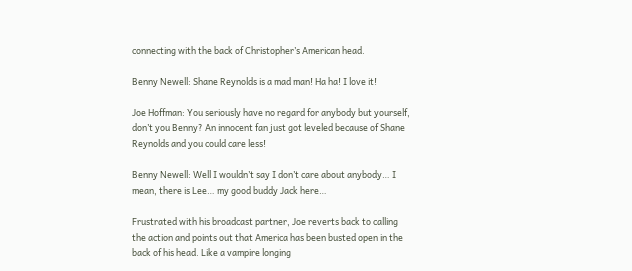connecting with the back of Christopher’s American head.

Benny Newell: Shane Reynolds is a mad man! Ha ha! I love it!

Joe Hoffman: You seriously have no regard for anybody but yourself, don’t you Benny? An innocent fan just got leveled because of Shane Reynolds and you could care less!

Benny Newell: Well I wouldn’t say I don’t care about anybody… I mean, there is Lee… my good buddy Jack here…

Frustrated with his broadcast partner, Joe reverts back to calling the action and points out that America has been busted open in the back of his head. Like a vampire longing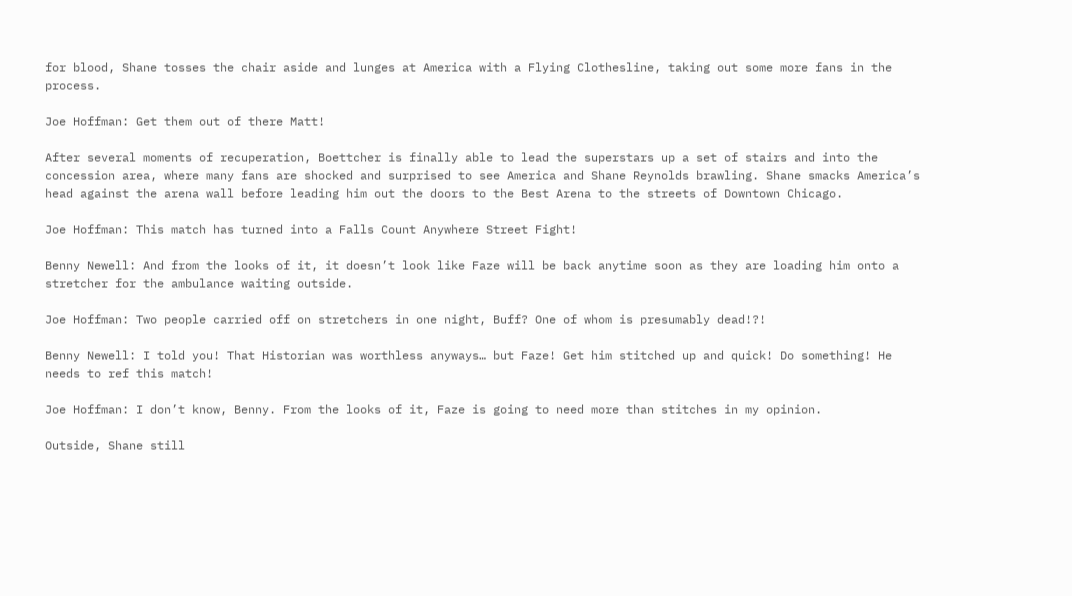for blood, Shane tosses the chair aside and lunges at America with a Flying Clothesline, taking out some more fans in the process.

Joe Hoffman: Get them out of there Matt!

After several moments of recuperation, Boettcher is finally able to lead the superstars up a set of stairs and into the concession area, where many fans are shocked and surprised to see America and Shane Reynolds brawling. Shane smacks America’s head against the arena wall before leading him out the doors to the Best Arena to the streets of Downtown Chicago.

Joe Hoffman: This match has turned into a Falls Count Anywhere Street Fight!

Benny Newell: And from the looks of it, it doesn’t look like Faze will be back anytime soon as they are loading him onto a stretcher for the ambulance waiting outside.

Joe Hoffman: Two people carried off on stretchers in one night, Buff? One of whom is presumably dead!?!

Benny Newell: I told you! That Historian was worthless anyways… but Faze! Get him stitched up and quick! Do something! He needs to ref this match!

Joe Hoffman: I don’t know, Benny. From the looks of it, Faze is going to need more than stitches in my opinion.

Outside, Shane still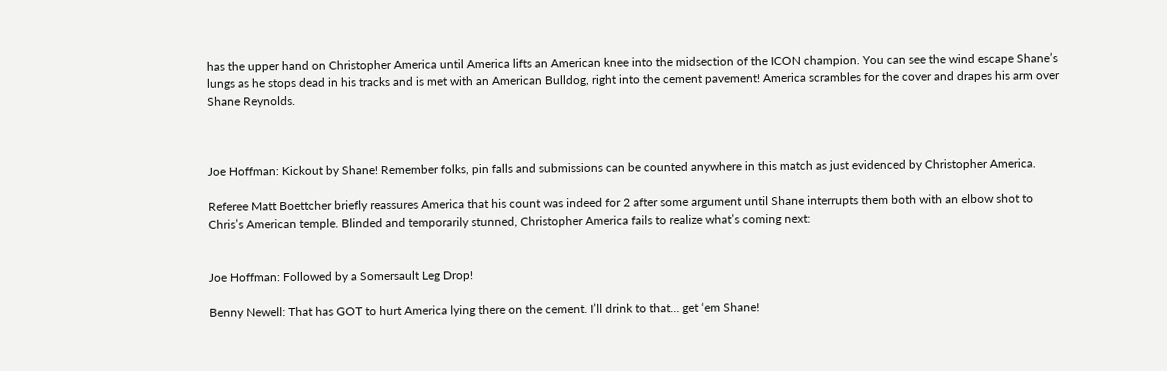has the upper hand on Christopher America until America lifts an American knee into the midsection of the ICON champion. You can see the wind escape Shane’s lungs as he stops dead in his tracks and is met with an American Bulldog, right into the cement pavement! America scrambles for the cover and drapes his arm over Shane Reynolds.



Joe Hoffman: Kickout by Shane! Remember folks, pin falls and submissions can be counted anywhere in this match as just evidenced by Christopher America.

Referee Matt Boettcher briefly reassures America that his count was indeed for 2 after some argument until Shane interrupts them both with an elbow shot to Chris’s American temple. Blinded and temporarily stunned, Christopher America fails to realize what’s coming next:


Joe Hoffman: Followed by a Somersault Leg Drop!

Benny Newell: That has GOT to hurt America lying there on the cement. I’ll drink to that… get ‘em Shane!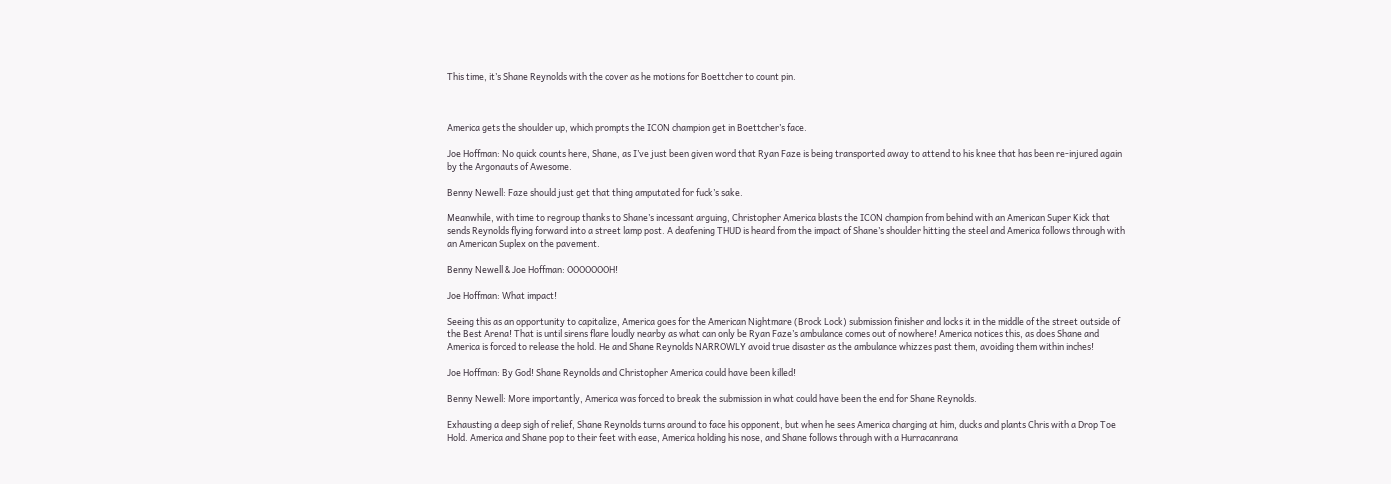This time, it’s Shane Reynolds with the cover as he motions for Boettcher to count pin.



America gets the shoulder up, which prompts the ICON champion get in Boettcher’s face.

Joe Hoffman: No quick counts here, Shane, as I’ve just been given word that Ryan Faze is being transported away to attend to his knee that has been re-injured again by the Argonauts of Awesome.

Benny Newell: Faze should just get that thing amputated for fuck’s sake.

Meanwhile, with time to regroup thanks to Shane’s incessant arguing, Christopher America blasts the ICON champion from behind with an American Super Kick that sends Reynolds flying forward into a street lamp post. A deafening THUD is heard from the impact of Shane’s shoulder hitting the steel and America follows through with an American Suplex on the pavement.

Benny Newell & Joe Hoffman: OOOOOOOH!

Joe Hoffman: What impact!

Seeing this as an opportunity to capitalize, America goes for the American Nightmare (Brock Lock) submission finisher and locks it in the middle of the street outside of the Best Arena! That is until sirens flare loudly nearby as what can only be Ryan Faze’s ambulance comes out of nowhere! America notices this, as does Shane and America is forced to release the hold. He and Shane Reynolds NARROWLY avoid true disaster as the ambulance whizzes past them, avoiding them within inches!

Joe Hoffman: By God! Shane Reynolds and Christopher America could have been killed!

Benny Newell: More importantly, America was forced to break the submission in what could have been the end for Shane Reynolds.

Exhausting a deep sigh of relief, Shane Reynolds turns around to face his opponent, but when he sees America charging at him, ducks and plants Chris with a Drop Toe Hold. America and Shane pop to their feet with ease, America holding his nose, and Shane follows through with a Hurracanrana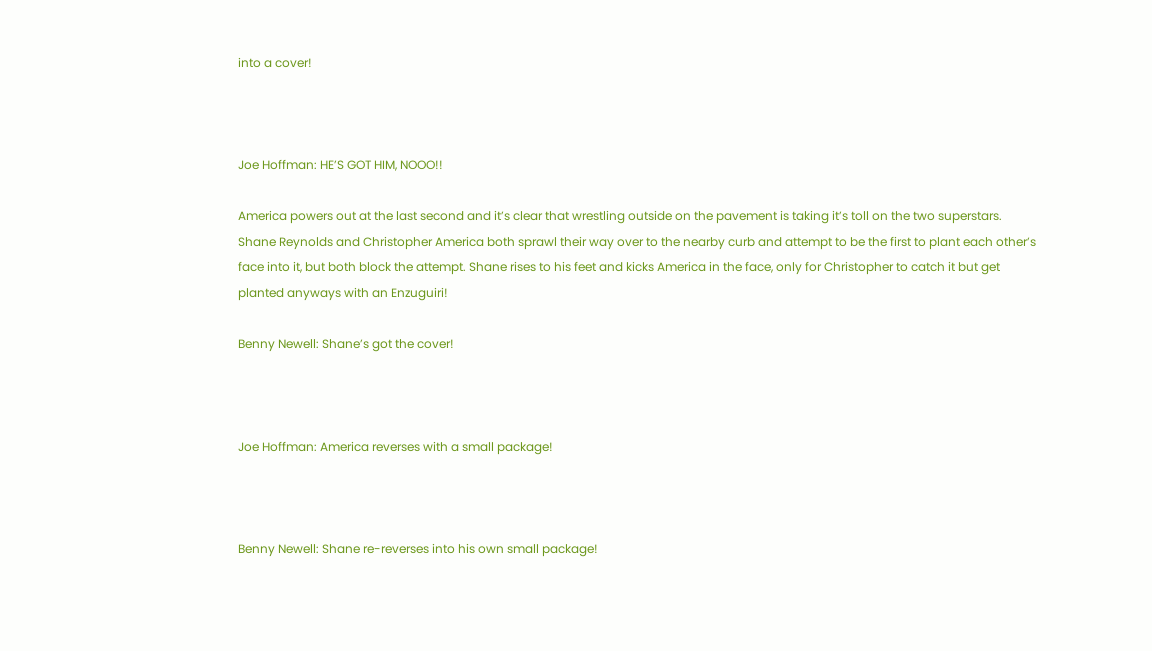into a cover!



Joe Hoffman: HE’S GOT HIM, NOOO!!

America powers out at the last second and it’s clear that wrestling outside on the pavement is taking it’s toll on the two superstars. Shane Reynolds and Christopher America both sprawl their way over to the nearby curb and attempt to be the first to plant each other’s face into it, but both block the attempt. Shane rises to his feet and kicks America in the face, only for Christopher to catch it but get planted anyways with an Enzuguiri!

Benny Newell: Shane’s got the cover!



Joe Hoffman: America reverses with a small package!



Benny Newell: Shane re-reverses into his own small package!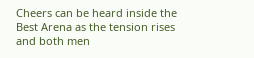Cheers can be heard inside the Best Arena as the tension rises and both men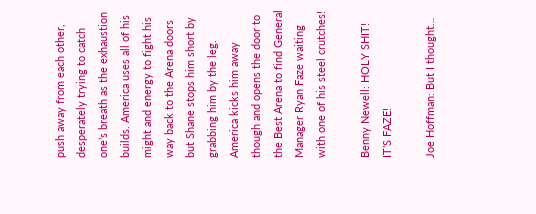push away from each other, desperately trying to catch one’s breath as the exhaustion builds. America uses all of his might and energy to fight his way back to the Arena doors but Shane stops him short by grabbing him by the leg. America kicks him away though and opens the door to the Best Arena to find General Manager Ryan Faze waiting with one of his steel crutches!

Benny Newell: HOLY SHIT! IT’S FAZE!

Joe Hoffman: But I thought…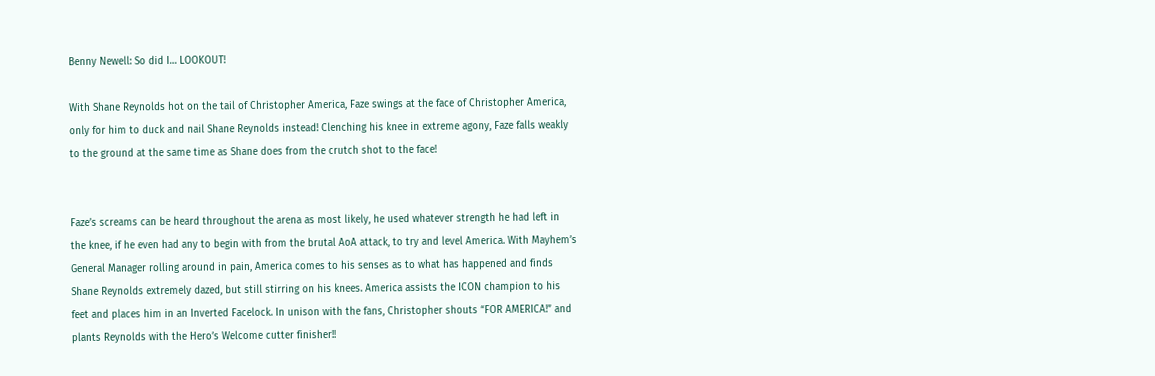Benny Newell: So did I… LOOKOUT!

With Shane Reynolds hot on the tail of Christopher America, Faze swings at the face of Christopher America, only for him to duck and nail Shane Reynolds instead! Clenching his knee in extreme agony, Faze falls weakly to the ground at the same time as Shane does from the crutch shot to the face!


Faze’s screams can be heard throughout the arena as most likely, he used whatever strength he had left in the knee, if he even had any to begin with from the brutal AoA attack, to try and level America. With Mayhem’s General Manager rolling around in pain, America comes to his senses as to what has happened and finds Shane Reynolds extremely dazed, but still stirring on his knees. America assists the ICON champion to his feet and places him in an Inverted Facelock. In unison with the fans, Christopher shouts “FOR AMERICA!” and plants Reynolds with the Hero’s Welcome cutter finisher!!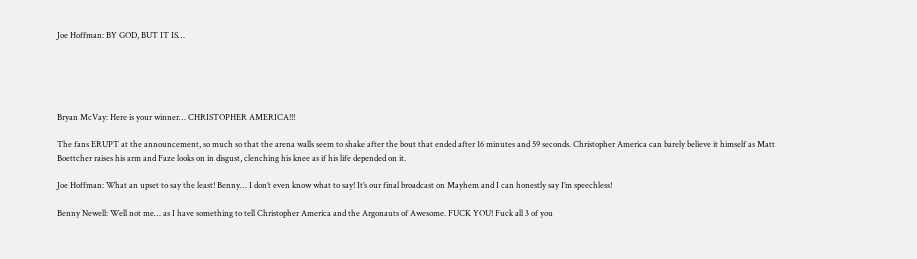Joe Hoffman: BY GOD, BUT IT IS…





Bryan McVay: Here is your winner… CHRISTOPHER AMERICA!!!

The fans ERUPT at the announcement, so much so that the arena walls seem to shake after the bout that ended after 16 minutes and 59 seconds. Christopher America can barely believe it himself as Matt Boettcher raises his arm and Faze looks on in disgust, clenching his knee as if his life depended on it.

Joe Hoffman: What an upset to say the least! Benny… I don’t even know what to say! It’s our final broadcast on Mayhem and I can honestly say I’m speechless!

Benny Newell: Well not me… as I have something to tell Christopher America and the Argonauts of Awesome. FUCK YOU! Fuck all 3 of you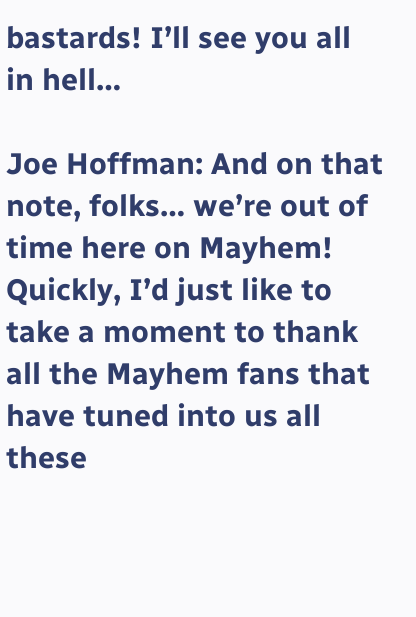bastards! I’ll see you all in hell…

Joe Hoffman: And on that note, folks… we’re out of time here on Mayhem! Quickly, I’d just like to take a moment to thank all the Mayhem fans that have tuned into us all these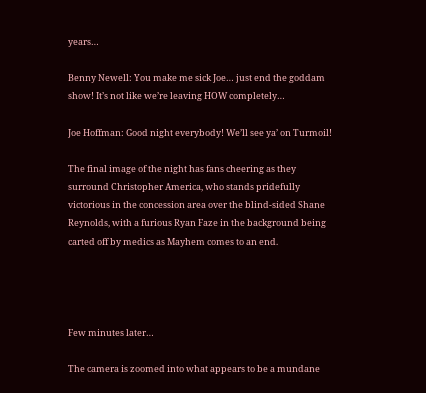years…

Benny Newell: You make me sick Joe… just end the goddam show! It’s not like we’re leaving HOW completely…

Joe Hoffman: Good night everybody! We’ll see ya’ on Turmoil!

The final image of the night has fans cheering as they surround Christopher America, who stands pridefully victorious in the concession area over the blind-sided Shane Reynolds, with a furious Ryan Faze in the background being carted off by medics as Mayhem comes to an end.




Few minutes later…

The camera is zoomed into what appears to be a mundane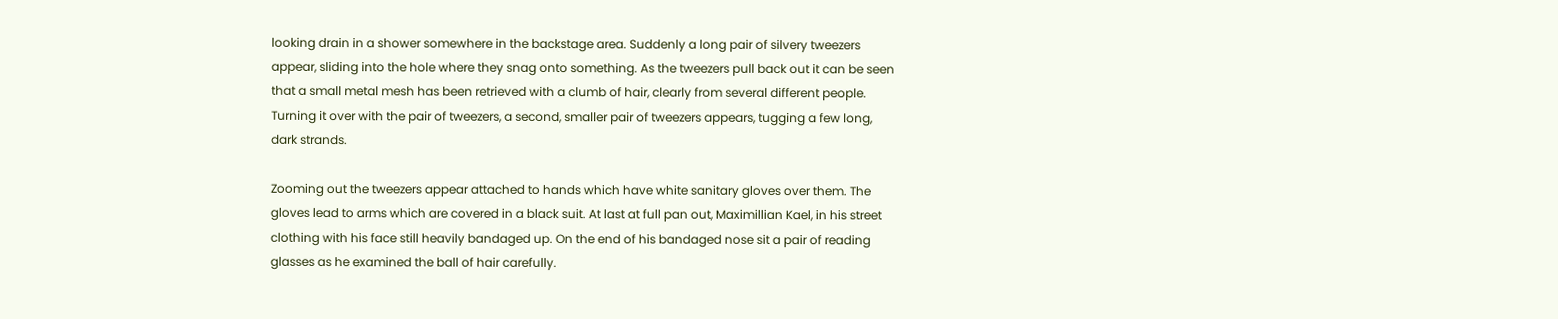looking drain in a shower somewhere in the backstage area. Suddenly a long pair of silvery tweezers appear, sliding into the hole where they snag onto something. As the tweezers pull back out it can be seen that a small metal mesh has been retrieved with a clumb of hair, clearly from several different people. Turning it over with the pair of tweezers, a second, smaller pair of tweezers appears, tugging a few long, dark strands.

Zooming out the tweezers appear attached to hands which have white sanitary gloves over them. The gloves lead to arms which are covered in a black suit. At last at full pan out, Maximillian Kael, in his street clothing with his face still heavily bandaged up. On the end of his bandaged nose sit a pair of reading glasses as he examined the ball of hair carefully.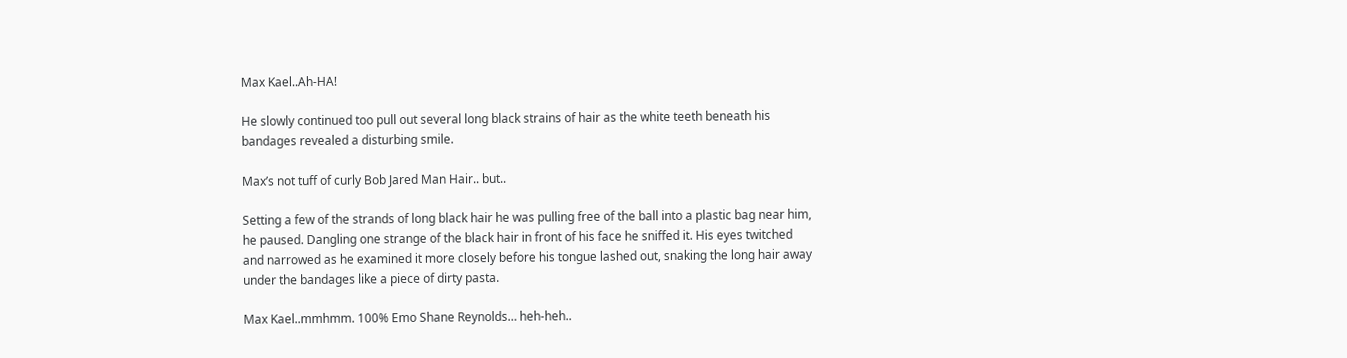Max Kael..Ah-HA!

He slowly continued too pull out several long black strains of hair as the white teeth beneath his bandages revealed a disturbing smile.

Max’s not tuff of curly Bob Jared Man Hair.. but..

Setting a few of the strands of long black hair he was pulling free of the ball into a plastic bag near him, he paused. Dangling one strange of the black hair in front of his face he sniffed it. His eyes twitched and narrowed as he examined it more closely before his tongue lashed out, snaking the long hair away under the bandages like a piece of dirty pasta.

Max Kael..mmhmm. 100% Emo Shane Reynolds… heh-heh..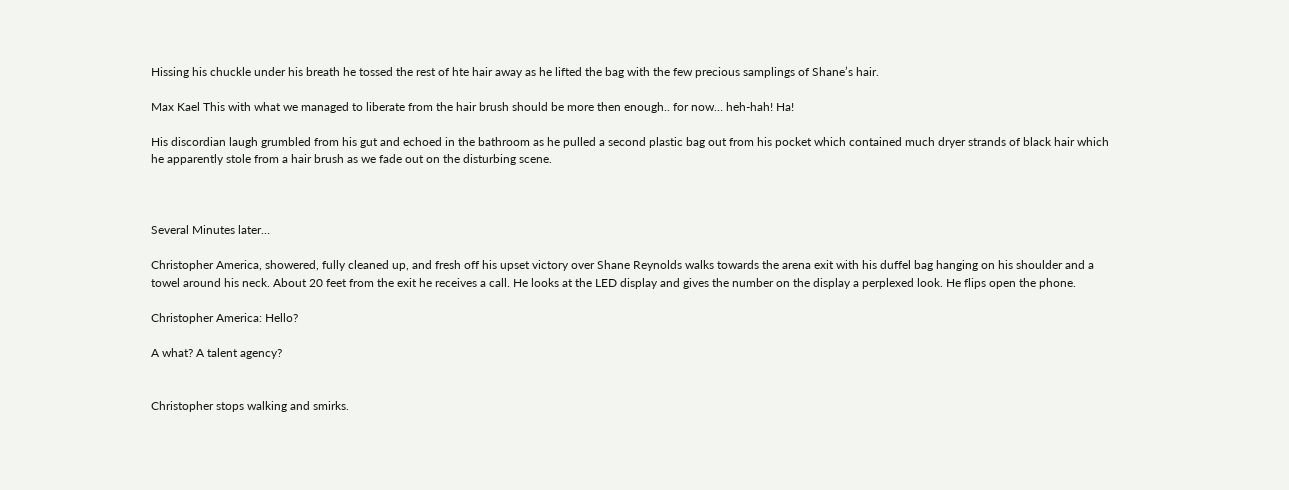Hissing his chuckle under his breath he tossed the rest of hte hair away as he lifted the bag with the few precious samplings of Shane’s hair.

Max Kael This with what we managed to liberate from the hair brush should be more then enough.. for now… heh-hah! Ha!

His discordian laugh grumbled from his gut and echoed in the bathroom as he pulled a second plastic bag out from his pocket which contained much dryer strands of black hair which he apparently stole from a hair brush as we fade out on the disturbing scene.



Several Minutes later…

Christopher America, showered, fully cleaned up, and fresh off his upset victory over Shane Reynolds walks towards the arena exit with his duffel bag hanging on his shoulder and a towel around his neck. About 20 feet from the exit he receives a call. He looks at the LED display and gives the number on the display a perplexed look. He flips open the phone.

Christopher America: Hello?

A what? A talent agency?


Christopher stops walking and smirks.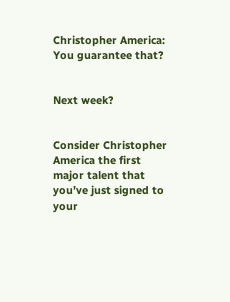Christopher America: You guarantee that?


Next week?


Consider Christopher America the first major talent that you’ve just signed to your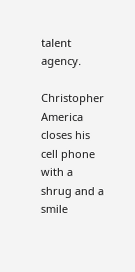talent agency.

Christopher America closes his cell phone with a shrug and a smile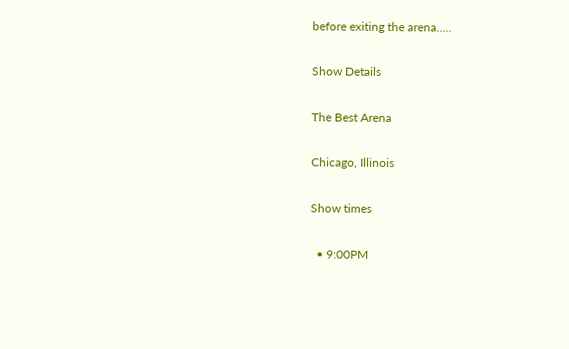before exiting the arena…..

Show Details

The Best Arena

Chicago, Illinois

Show times

  • 9:00PM